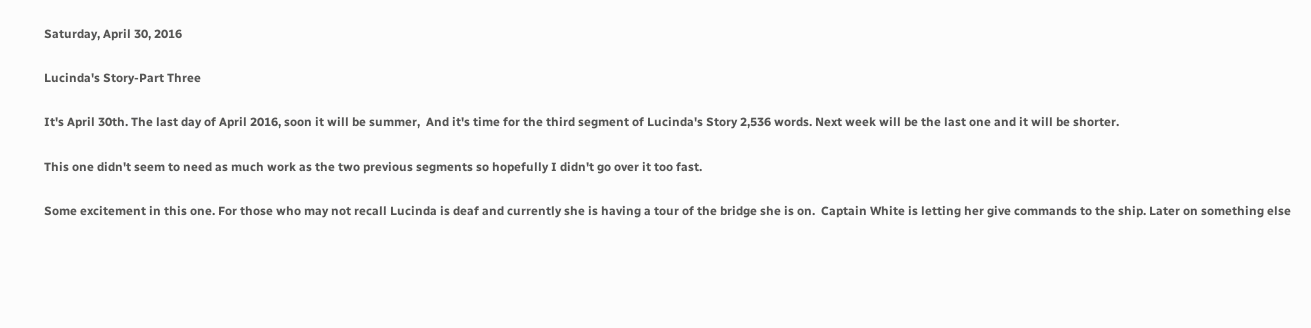Saturday, April 30, 2016

Lucinda's Story-Part Three

It's April 30th. The last day of April 2016, soon it will be summer,  And it's time for the third segment of Lucinda's Story 2,536 words. Next week will be the last one and it will be shorter.

This one didn't seem to need as much work as the two previous segments so hopefully I didn't go over it too fast.

Some excitement in this one. For those who may not recall Lucinda is deaf and currently she is having a tour of the bridge she is on.  Captain White is letting her give commands to the ship. Later on something else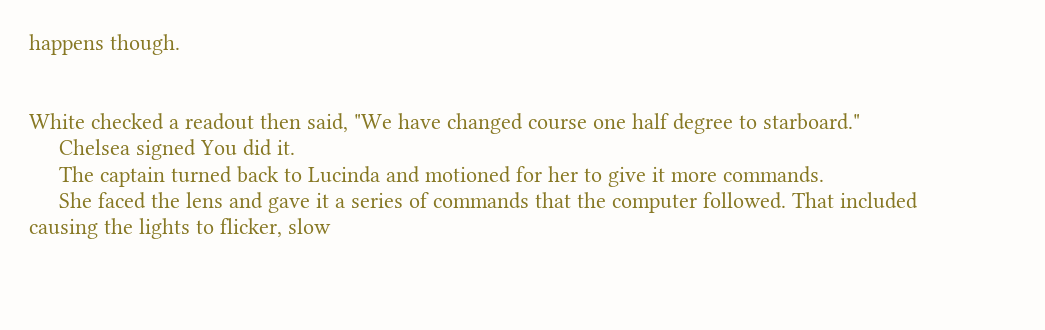happens though.


White checked a readout then said, "We have changed course one half degree to starboard."
     Chelsea signed You did it.
     The captain turned back to Lucinda and motioned for her to give it more commands.
     She faced the lens and gave it a series of commands that the computer followed. That included causing the lights to flicker, slow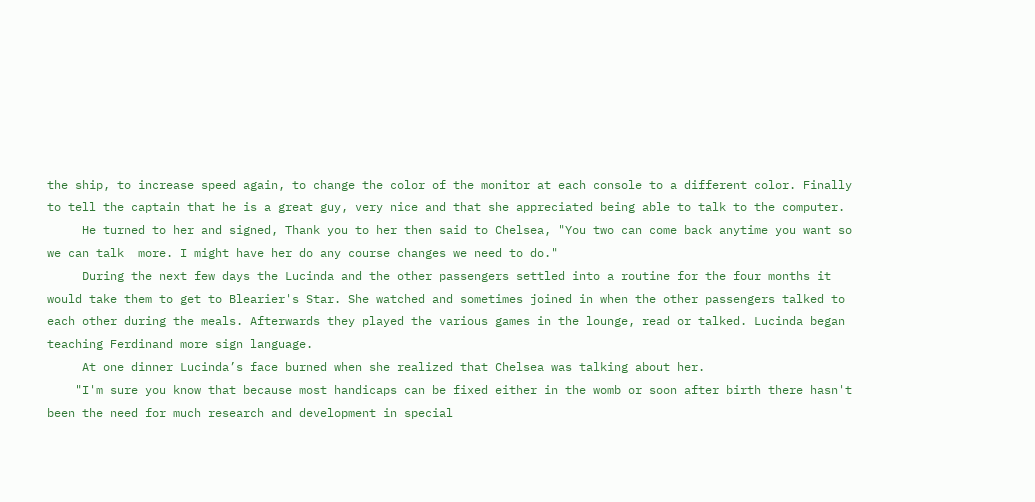the ship, to increase speed again, to change the color of the monitor at each console to a different color. Finally to tell the captain that he is a great guy, very nice and that she appreciated being able to talk to the computer.
     He turned to her and signed, Thank you to her then said to Chelsea, "You two can come back anytime you want so we can talk  more. I might have her do any course changes we need to do."
     During the next few days the Lucinda and the other passengers settled into a routine for the four months it would take them to get to Blearier's Star. She watched and sometimes joined in when the other passengers talked to each other during the meals. Afterwards they played the various games in the lounge, read or talked. Lucinda began teaching Ferdinand more sign language.
     At one dinner Lucinda’s face burned when she realized that Chelsea was talking about her.
    "I'm sure you know that because most handicaps can be fixed either in the womb or soon after birth there hasn't been the need for much research and development in special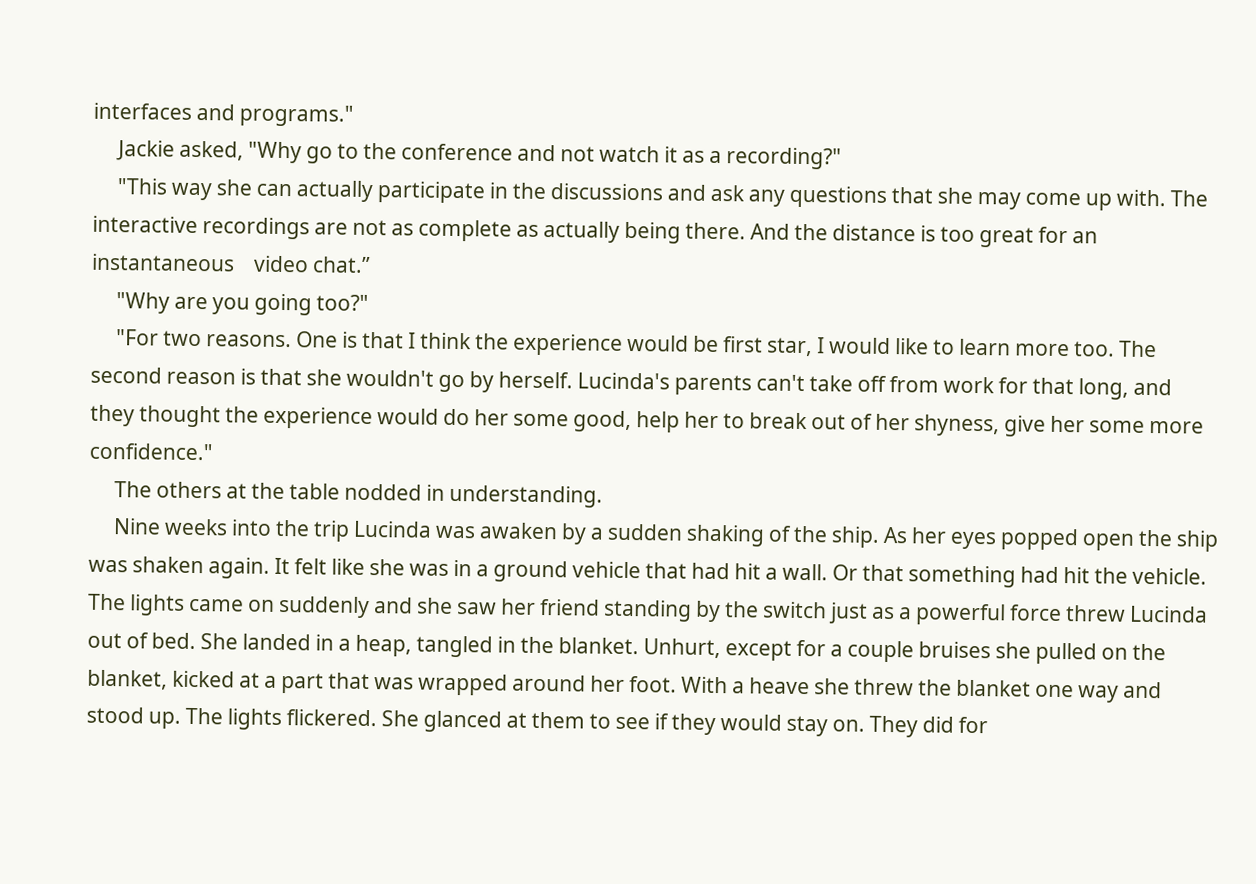interfaces and programs."
     Jackie asked, "Why go to the conference and not watch it as a recording?"
     "This way she can actually participate in the discussions and ask any questions that she may come up with. The interactive recordings are not as complete as actually being there. And the distance is too great for an instantaneous    video chat.”
     "Why are you going too?"
     "For two reasons. One is that I think the experience would be first star, I would like to learn more too. The second reason is that she wouldn't go by herself. Lucinda's parents can't take off from work for that long, and they thought the experience would do her some good, help her to break out of her shyness, give her some more confidence."
     The others at the table nodded in understanding.
     Nine weeks into the trip Lucinda was awaken by a sudden shaking of the ship. As her eyes popped open the ship was shaken again. It felt like she was in a ground vehicle that had hit a wall. Or that something had hit the vehicle. The lights came on suddenly and she saw her friend standing by the switch just as a powerful force threw Lucinda out of bed. She landed in a heap, tangled in the blanket. Unhurt, except for a couple bruises she pulled on the blanket, kicked at a part that was wrapped around her foot. With a heave she threw the blanket one way and stood up. The lights flickered. She glanced at them to see if they would stay on. They did for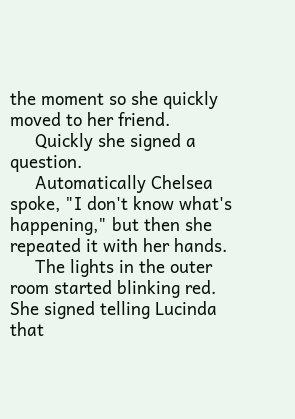the moment so she quickly moved to her friend.
     Quickly she signed a question.
     Automatically Chelsea spoke, "I don't know what's happening," but then she repeated it with her hands.
     The lights in the outer room started blinking red. She signed telling Lucinda that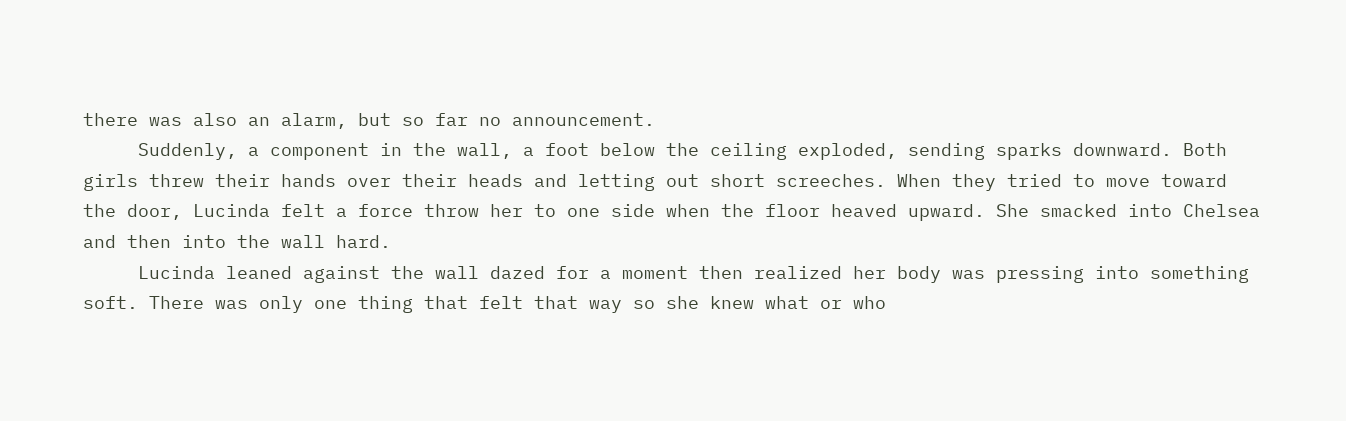there was also an alarm, but so far no announcement.
     Suddenly, a component in the wall, a foot below the ceiling exploded, sending sparks downward. Both girls threw their hands over their heads and letting out short screeches. When they tried to move toward the door, Lucinda felt a force throw her to one side when the floor heaved upward. She smacked into Chelsea and then into the wall hard.
     Lucinda leaned against the wall dazed for a moment then realized her body was pressing into something soft. There was only one thing that felt that way so she knew what or who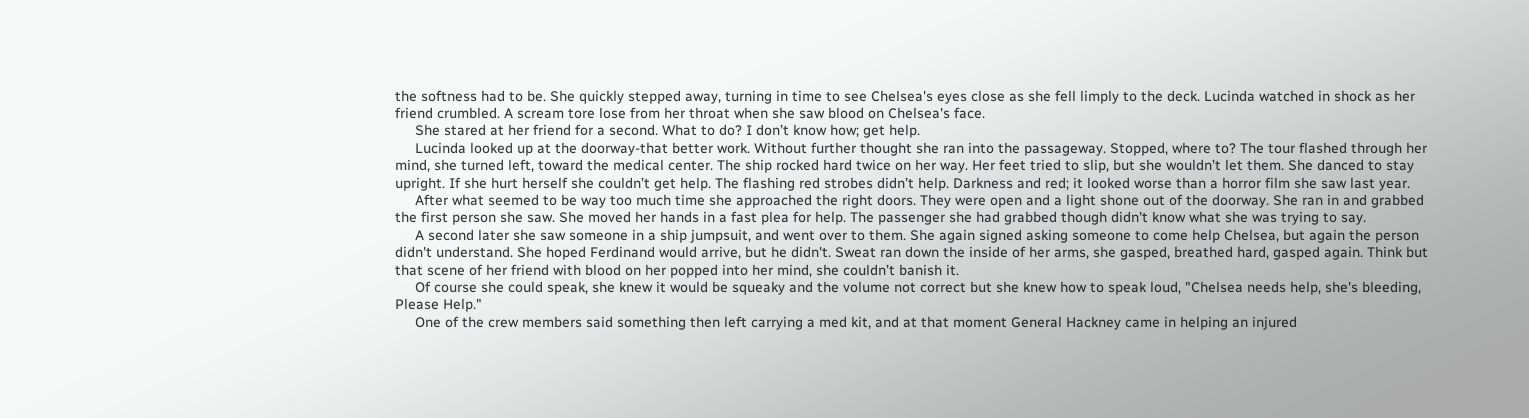the softness had to be. She quickly stepped away, turning in time to see Chelsea's eyes close as she fell limply to the deck. Lucinda watched in shock as her friend crumbled. A scream tore lose from her throat when she saw blood on Chelsea's face.
     She stared at her friend for a second. What to do? I don’t know how; get help.
     Lucinda looked up at the doorway-that better work. Without further thought she ran into the passageway. Stopped, where to? The tour flashed through her mind, she turned left, toward the medical center. The ship rocked hard twice on her way. Her feet tried to slip, but she wouldn’t let them. She danced to stay upright. If she hurt herself she couldn’t get help. The flashing red strobes didn’t help. Darkness and red; it looked worse than a horror film she saw last year.
     After what seemed to be way too much time she approached the right doors. They were open and a light shone out of the doorway. She ran in and grabbed the first person she saw. She moved her hands in a fast plea for help. The passenger she had grabbed though didn't know what she was trying to say.
     A second later she saw someone in a ship jumpsuit, and went over to them. She again signed asking someone to come help Chelsea, but again the person didn't understand. She hoped Ferdinand would arrive, but he didn't. Sweat ran down the inside of her arms, she gasped, breathed hard, gasped again. Think but that scene of her friend with blood on her popped into her mind, she couldn’t banish it.
     Of course she could speak, she knew it would be squeaky and the volume not correct but she knew how to speak loud, "Chelsea needs help, she's bleeding, Please Help."
     One of the crew members said something then left carrying a med kit, and at that moment General Hackney came in helping an injured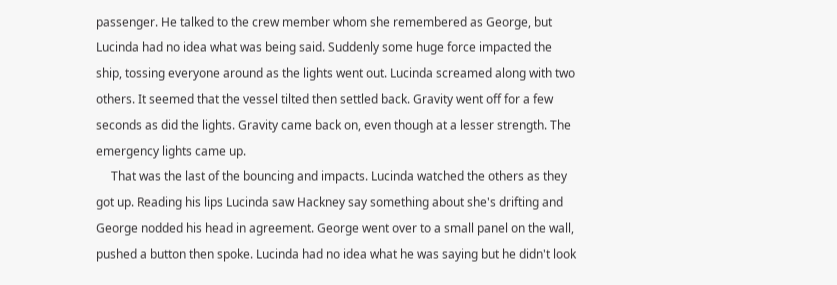passenger. He talked to the crew member whom she remembered as George, but Lucinda had no idea what was being said. Suddenly some huge force impacted the ship, tossing everyone around as the lights went out. Lucinda screamed along with two others. It seemed that the vessel tilted then settled back. Gravity went off for a few seconds as did the lights. Gravity came back on, even though at a lesser strength. The emergency lights came up.
     That was the last of the bouncing and impacts. Lucinda watched the others as they got up. Reading his lips Lucinda saw Hackney say something about she's drifting and George nodded his head in agreement. George went over to a small panel on the wall, pushed a button then spoke. Lucinda had no idea what he was saying but he didn't look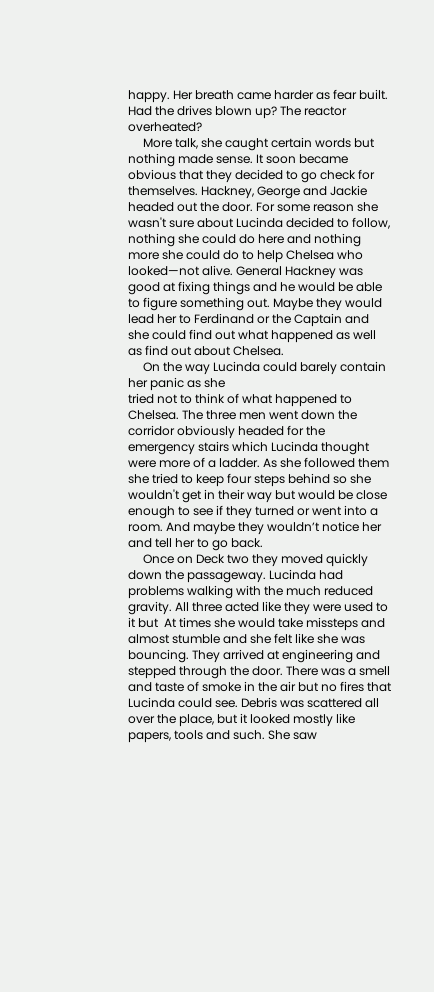happy. Her breath came harder as fear built. Had the drives blown up? The reactor overheated?
     More talk, she caught certain words but nothing made sense. It soon became obvious that they decided to go check for themselves. Hackney, George and Jackie headed out the door. For some reason she wasn't sure about Lucinda decided to follow, nothing she could do here and nothing more she could do to help Chelsea who looked—not alive. General Hackney was good at fixing things and he would be able to figure something out. Maybe they would lead her to Ferdinand or the Captain and she could find out what happened as well as find out about Chelsea.
     On the way Lucinda could barely contain her panic as she
tried not to think of what happened to Chelsea. The three men went down the corridor obviously headed for the emergency stairs which Lucinda thought were more of a ladder. As she followed them she tried to keep four steps behind so she wouldn't get in their way but would be close enough to see if they turned or went into a room. And maybe they wouldn’t notice her and tell her to go back.
     Once on Deck two they moved quickly down the passageway. Lucinda had problems walking with the much reduced gravity. All three acted like they were used to it but  At times she would take missteps and almost stumble and she felt like she was bouncing. They arrived at engineering and stepped through the door. There was a smell and taste of smoke in the air but no fires that Lucinda could see. Debris was scattered all over the place, but it looked mostly like papers, tools and such. She saw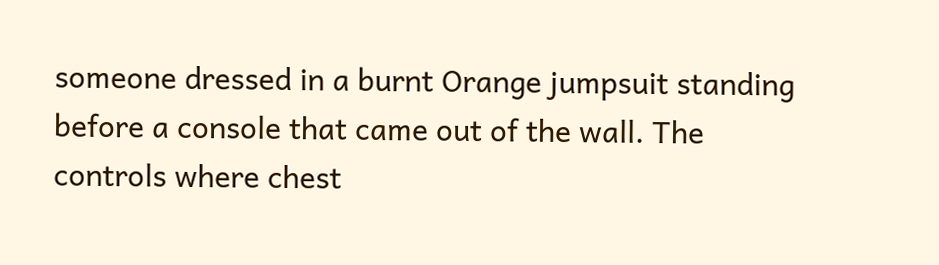someone dressed in a burnt Orange jumpsuit standing before a console that came out of the wall. The controls where chest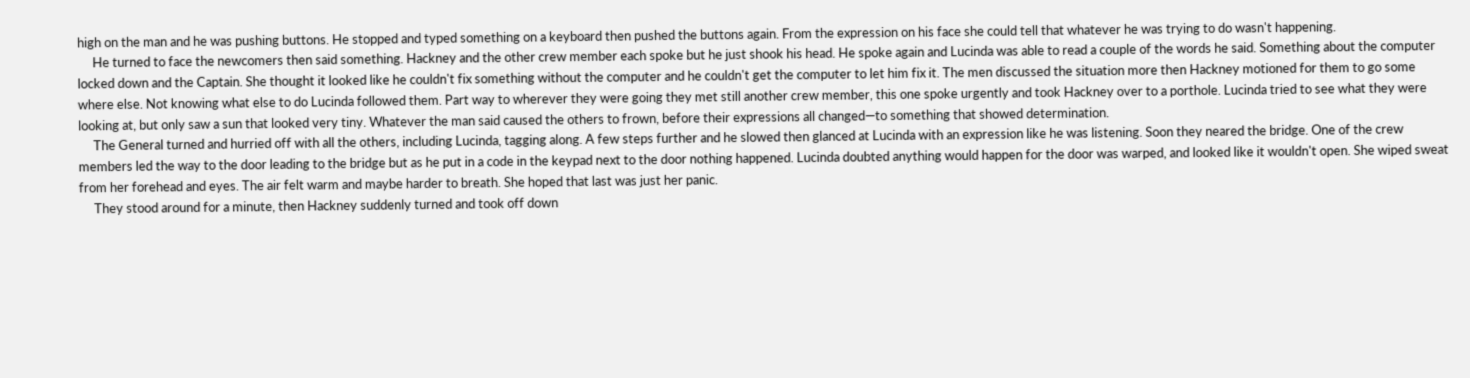high on the man and he was pushing buttons. He stopped and typed something on a keyboard then pushed the buttons again. From the expression on his face she could tell that whatever he was trying to do wasn't happening.
     He turned to face the newcomers then said something. Hackney and the other crew member each spoke but he just shook his head. He spoke again and Lucinda was able to read a couple of the words he said. Something about the computer locked down and the Captain. She thought it looked like he couldn't fix something without the computer and he couldn't get the computer to let him fix it. The men discussed the situation more then Hackney motioned for them to go some where else. Not knowing what else to do Lucinda followed them. Part way to wherever they were going they met still another crew member, this one spoke urgently and took Hackney over to a porthole. Lucinda tried to see what they were looking at, but only saw a sun that looked very tiny. Whatever the man said caused the others to frown, before their expressions all changed—to something that showed determination.
     The General turned and hurried off with all the others, including Lucinda, tagging along. A few steps further and he slowed then glanced at Lucinda with an expression like he was listening. Soon they neared the bridge. One of the crew members led the way to the door leading to the bridge but as he put in a code in the keypad next to the door nothing happened. Lucinda doubted anything would happen for the door was warped, and looked like it wouldn't open. She wiped sweat from her forehead and eyes. The air felt warm and maybe harder to breath. She hoped that last was just her panic.
     They stood around for a minute, then Hackney suddenly turned and took off down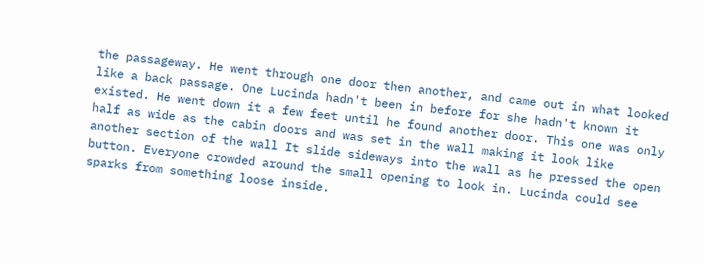the passageway. He went through one door then another, and came out in what looked like a back passage. One Lucinda hadn't been in before for she hadn't known it existed. He went down it a few feet until he found another door. This one was only half as wide as the cabin doors and was set in the wall making it look like another section of the wall It slide sideways into the wall as he pressed the open button. Everyone crowded around the small opening to look in. Lucinda could see sparks from something loose inside.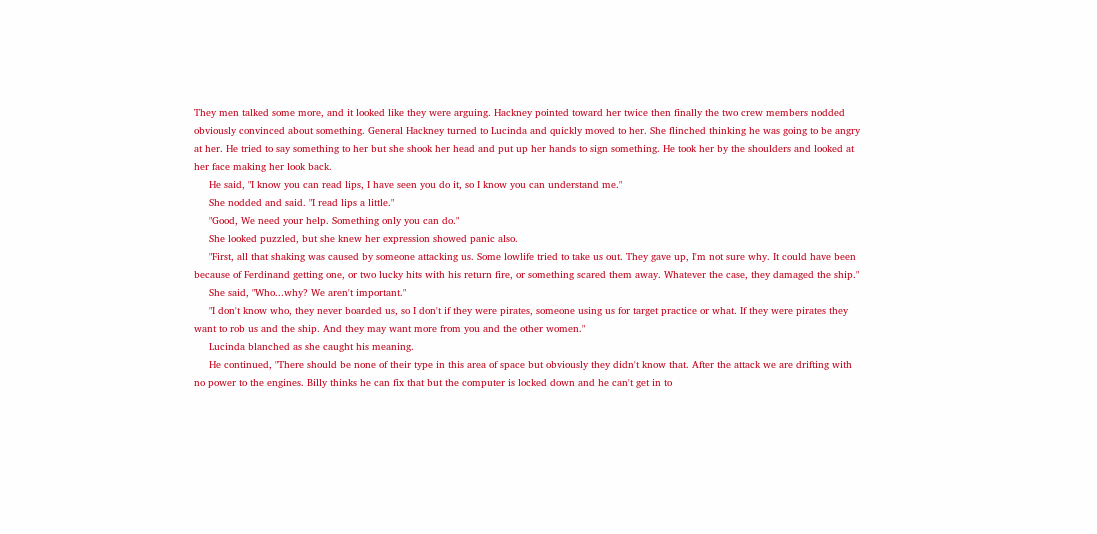They men talked some more, and it looked like they were arguing. Hackney pointed toward her twice then finally the two crew members nodded obviously convinced about something. General Hackney turned to Lucinda and quickly moved to her. She flinched thinking he was going to be angry at her. He tried to say something to her but she shook her head and put up her hands to sign something. He took her by the shoulders and looked at her face making her look back.
     He said, "I know you can read lips, I have seen you do it, so I know you can understand me."
     She nodded and said. "I read lips a little."
     "Good, We need your help. Something only you can do."
     She looked puzzled, but she knew her expression showed panic also.
     "First, all that shaking was caused by someone attacking us. Some lowlife tried to take us out. They gave up, I'm not sure why. It could have been because of Ferdinand getting one, or two lucky hits with his return fire, or something scared them away. Whatever the case, they damaged the ship."
     She said, "Who...why? We aren't important."
     "I don't know who, they never boarded us, so I don't if they were pirates, someone using us for target practice or what. If they were pirates they want to rob us and the ship. And they may want more from you and the other women."
     Lucinda blanched as she caught his meaning.
     He continued, "There should be none of their type in this area of space but obviously they didn't know that. After the attack we are drifting with no power to the engines. Billy thinks he can fix that but the computer is locked down and he can't get in to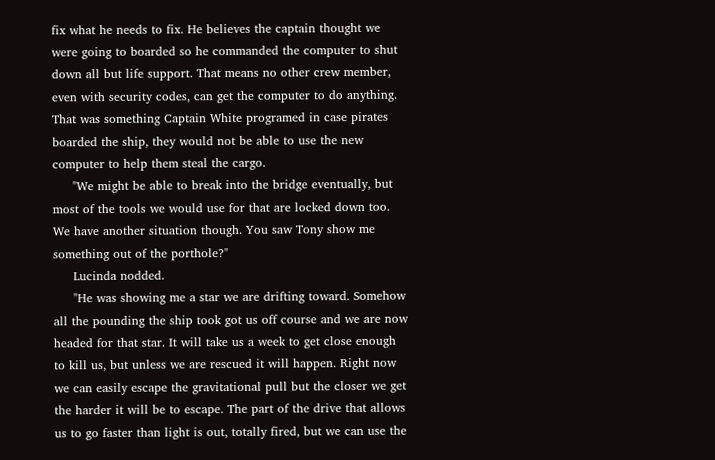fix what he needs to fix. He believes the captain thought we were going to boarded so he commanded the computer to shut down all but life support. That means no other crew member, even with security codes, can get the computer to do anything. That was something Captain White programed in case pirates boarded the ship, they would not be able to use the new computer to help them steal the cargo.
     "We might be able to break into the bridge eventually, but most of the tools we would use for that are locked down too. We have another situation though. You saw Tony show me something out of the porthole?"
     Lucinda nodded.
     "He was showing me a star we are drifting toward. Somehow all the pounding the ship took got us off course and we are now headed for that star. It will take us a week to get close enough to kill us, but unless we are rescued it will happen. Right now we can easily escape the gravitational pull but the closer we get the harder it will be to escape. The part of the drive that allows us to go faster than light is out, totally fired, but we can use the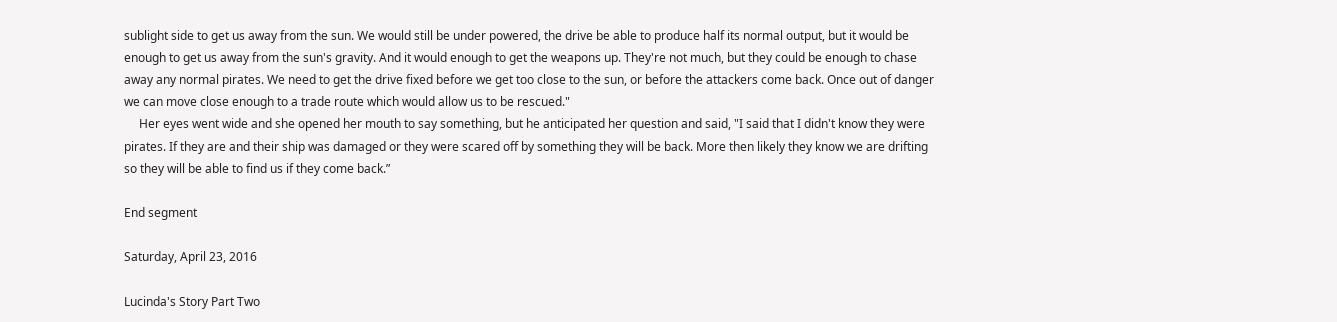sublight side to get us away from the sun. We would still be under powered, the drive be able to produce half its normal output, but it would be enough to get us away from the sun's gravity. And it would enough to get the weapons up. They're not much, but they could be enough to chase away any normal pirates. We need to get the drive fixed before we get too close to the sun, or before the attackers come back. Once out of danger we can move close enough to a trade route which would allow us to be rescued."
     Her eyes went wide and she opened her mouth to say something, but he anticipated her question and said, "I said that I didn't know they were pirates. If they are and their ship was damaged or they were scared off by something they will be back. More then likely they know we are drifting so they will be able to find us if they come back.”

End segment

Saturday, April 23, 2016

Lucinda's Story Part Two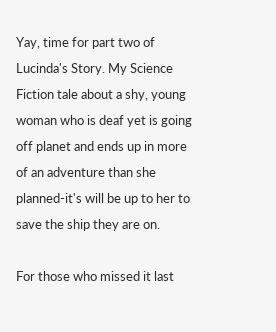Yay, time for part two of Lucinda's Story. My Science Fiction tale about a shy, young woman who is deaf yet is going off planet and ends up in more of an adventure than she planned-it's will be up to her to save the ship they are on.

For those who missed it last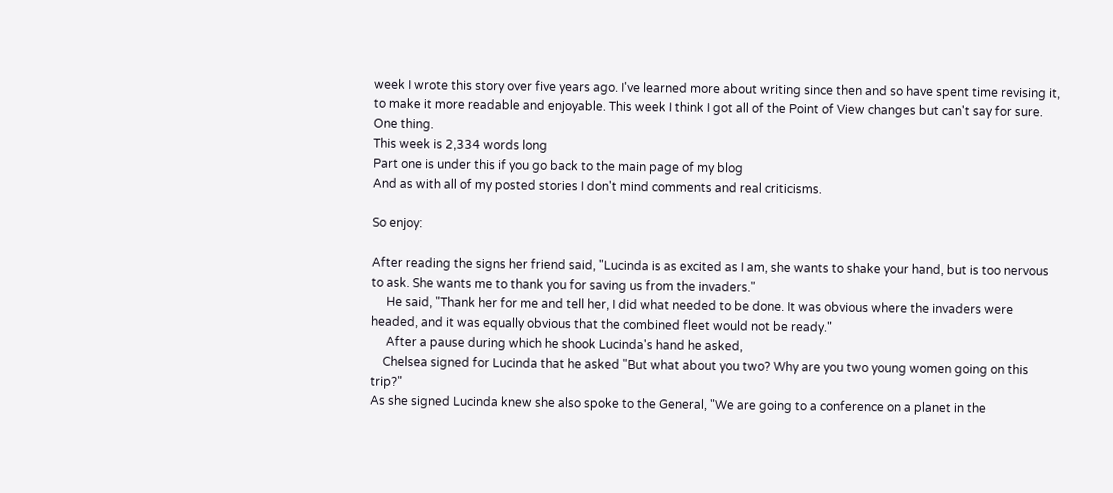week I wrote this story over five years ago. I've learned more about writing since then and so have spent time revising it, to make it more readable and enjoyable. This week I think I got all of the Point of View changes but can't say for sure.
One thing.
This week is 2,334 words long
Part one is under this if you go back to the main page of my blog
And as with all of my posted stories I don't mind comments and real criticisms.

So enjoy:

After reading the signs her friend said, "Lucinda is as excited as I am, she wants to shake your hand, but is too nervous to ask. She wants me to thank you for saving us from the invaders."
     He said, "Thank her for me and tell her, I did what needed to be done. It was obvious where the invaders were headed, and it was equally obvious that the combined fleet would not be ready."
     After a pause during which he shook Lucinda's hand he asked,
    Chelsea signed for Lucinda that he asked "But what about you two? Why are you two young women going on this trip?"
As she signed Lucinda knew she also spoke to the General, "We are going to a conference on a planet in the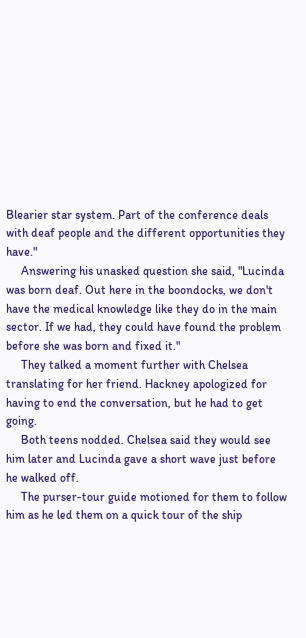Blearier star system. Part of the conference deals with deaf people and the different opportunities they have."
     Answering his unasked question she said, "Lucinda was born deaf. Out here in the boondocks, we don't have the medical knowledge like they do in the main sector. If we had, they could have found the problem before she was born and fixed it."
     They talked a moment further with Chelsea translating for her friend. Hackney apologized for having to end the conversation, but he had to get going.
     Both teens nodded. Chelsea said they would see him later and Lucinda gave a short wave just before he walked off.
     The purser-tour guide motioned for them to follow him as he led them on a quick tour of the ship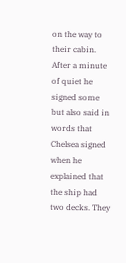on the way to their cabin. After a minute of quiet he signed some but also said in words that Chelsea signed when he explained that the ship had two decks. They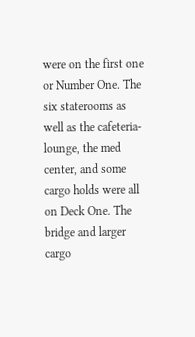were on the first one or Number One. The six staterooms as well as the cafeteria-lounge, the med center, and some cargo holds were all on Deck One. The bridge and larger cargo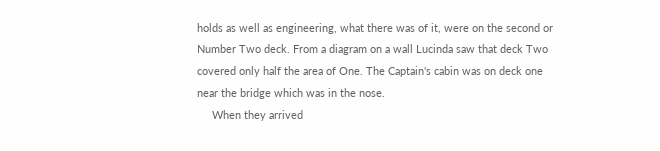holds as well as engineering, what there was of it, were on the second or Number Two deck. From a diagram on a wall Lucinda saw that deck Two covered only half the area of One. The Captain's cabin was on deck one near the bridge which was in the nose.
     When they arrived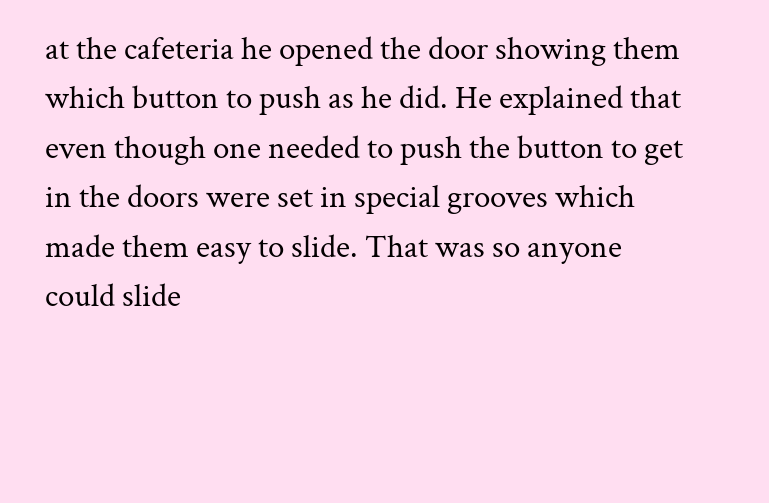at the cafeteria he opened the door showing them which button to push as he did. He explained that even though one needed to push the button to get in the doors were set in special grooves which made them easy to slide. That was so anyone could slide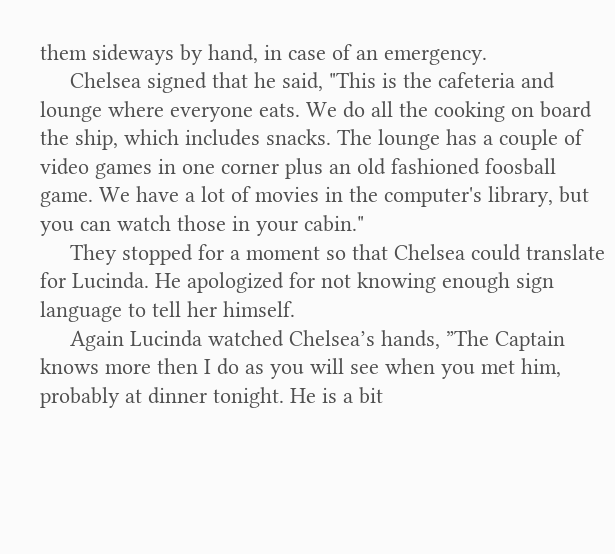them sideways by hand, in case of an emergency.
     Chelsea signed that he said, "This is the cafeteria and lounge where everyone eats. We do all the cooking on board the ship, which includes snacks. The lounge has a couple of video games in one corner plus an old fashioned foosball game. We have a lot of movies in the computer's library, but you can watch those in your cabin."
     They stopped for a moment so that Chelsea could translate for Lucinda. He apologized for not knowing enough sign language to tell her himself.
     Again Lucinda watched Chelsea’s hands, ”The Captain knows more then I do as you will see when you met him, probably at dinner tonight. He is a bit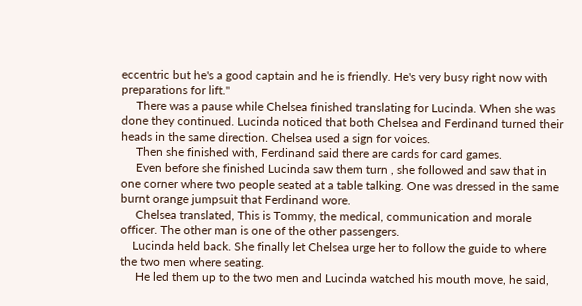eccentric but he's a good captain and he is friendly. He's very busy right now with preparations for lift."
     There was a pause while Chelsea finished translating for Lucinda. When she was done they continued. Lucinda noticed that both Chelsea and Ferdinand turned their heads in the same direction. Chelsea used a sign for voices.
     Then she finished with, Ferdinand said there are cards for card games.
     Even before she finished Lucinda saw them turn , she followed and saw that in one corner where two people seated at a table talking. One was dressed in the same burnt orange jumpsuit that Ferdinand wore.
     Chelsea translated, This is Tommy, the medical, communication and morale officer. The other man is one of the other passengers.
    Lucinda held back. She finally let Chelsea urge her to follow the guide to where the two men where seating.
     He led them up to the two men and Lucinda watched his mouth move, he said,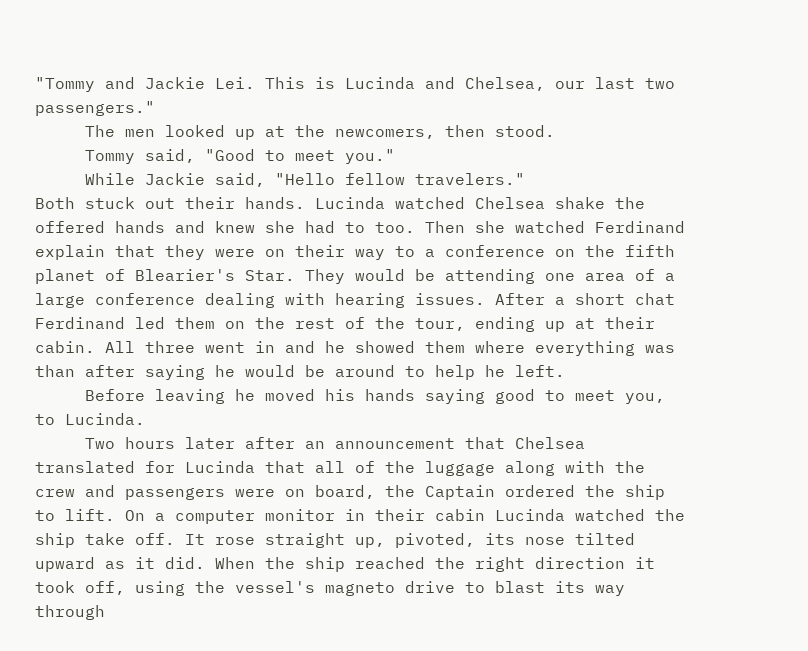"Tommy and Jackie Lei. This is Lucinda and Chelsea, our last two passengers."
     The men looked up at the newcomers, then stood.
     Tommy said, "Good to meet you."
     While Jackie said, "Hello fellow travelers."
Both stuck out their hands. Lucinda watched Chelsea shake the offered hands and knew she had to too. Then she watched Ferdinand explain that they were on their way to a conference on the fifth planet of Blearier's Star. They would be attending one area of a large conference dealing with hearing issues. After a short chat Ferdinand led them on the rest of the tour, ending up at their cabin. All three went in and he showed them where everything was than after saying he would be around to help he left.
     Before leaving he moved his hands saying good to meet you, to Lucinda.
     Two hours later after an announcement that Chelsea translated for Lucinda that all of the luggage along with the crew and passengers were on board, the Captain ordered the ship to lift. On a computer monitor in their cabin Lucinda watched the ship take off. It rose straight up, pivoted, its nose tilted upward as it did. When the ship reached the right direction it took off, using the vessel's magneto drive to blast its way through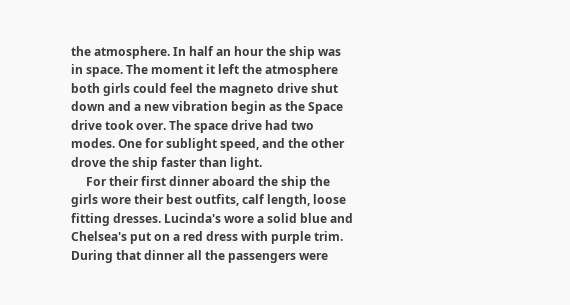the atmosphere. In half an hour the ship was in space. The moment it left the atmosphere both girls could feel the magneto drive shut down and a new vibration begin as the Space drive took over. The space drive had two modes. One for sublight speed, and the other drove the ship faster than light.
     For their first dinner aboard the ship the girls wore their best outfits, calf length, loose fitting dresses. Lucinda's wore a solid blue and Chelsea's put on a red dress with purple trim. During that dinner all the passengers were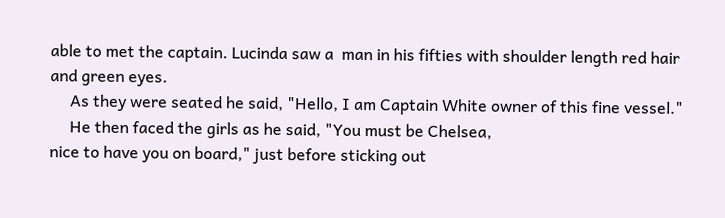able to met the captain. Lucinda saw a  man in his fifties with shoulder length red hair and green eyes.
     As they were seated he said, "Hello, I am Captain White owner of this fine vessel."
     He then faced the girls as he said, "You must be Chelsea,
nice to have you on board," just before sticking out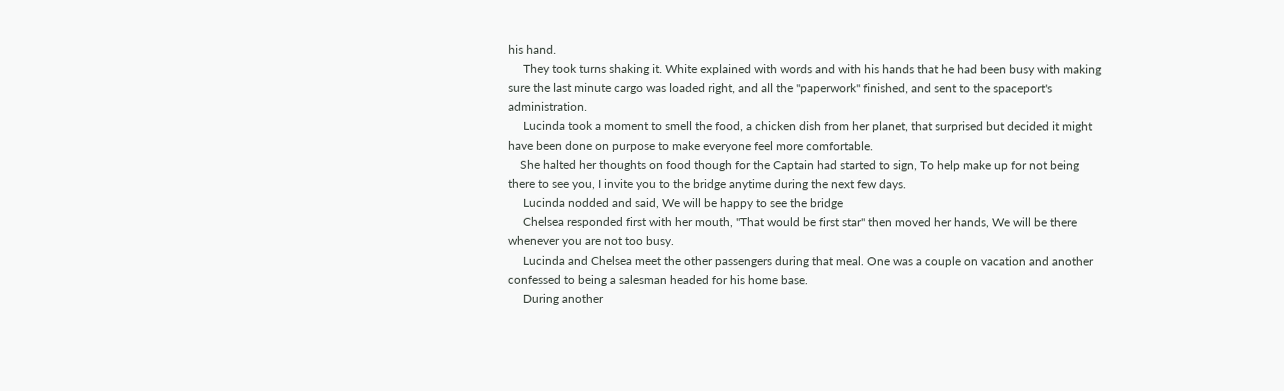his hand.
     They took turns shaking it. White explained with words and with his hands that he had been busy with making sure the last minute cargo was loaded right, and all the "paperwork" finished, and sent to the spaceport's administration.
     Lucinda took a moment to smell the food, a chicken dish from her planet, that surprised but decided it might have been done on purpose to make everyone feel more comfortable.
    She halted her thoughts on food though for the Captain had started to sign, To help make up for not being there to see you, I invite you to the bridge anytime during the next few days.
     Lucinda nodded and said, We will be happy to see the bridge
     Chelsea responded first with her mouth, "That would be first star" then moved her hands, We will be there whenever you are not too busy.
     Lucinda and Chelsea meet the other passengers during that meal. One was a couple on vacation and another confessed to being a salesman headed for his home base.
     During another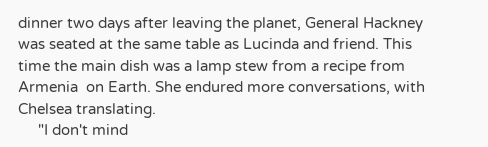dinner two days after leaving the planet, General Hackney was seated at the same table as Lucinda and friend. This time the main dish was a lamp stew from a recipe from Armenia  on Earth. She endured more conversations, with Chelsea translating.
     "I don't mind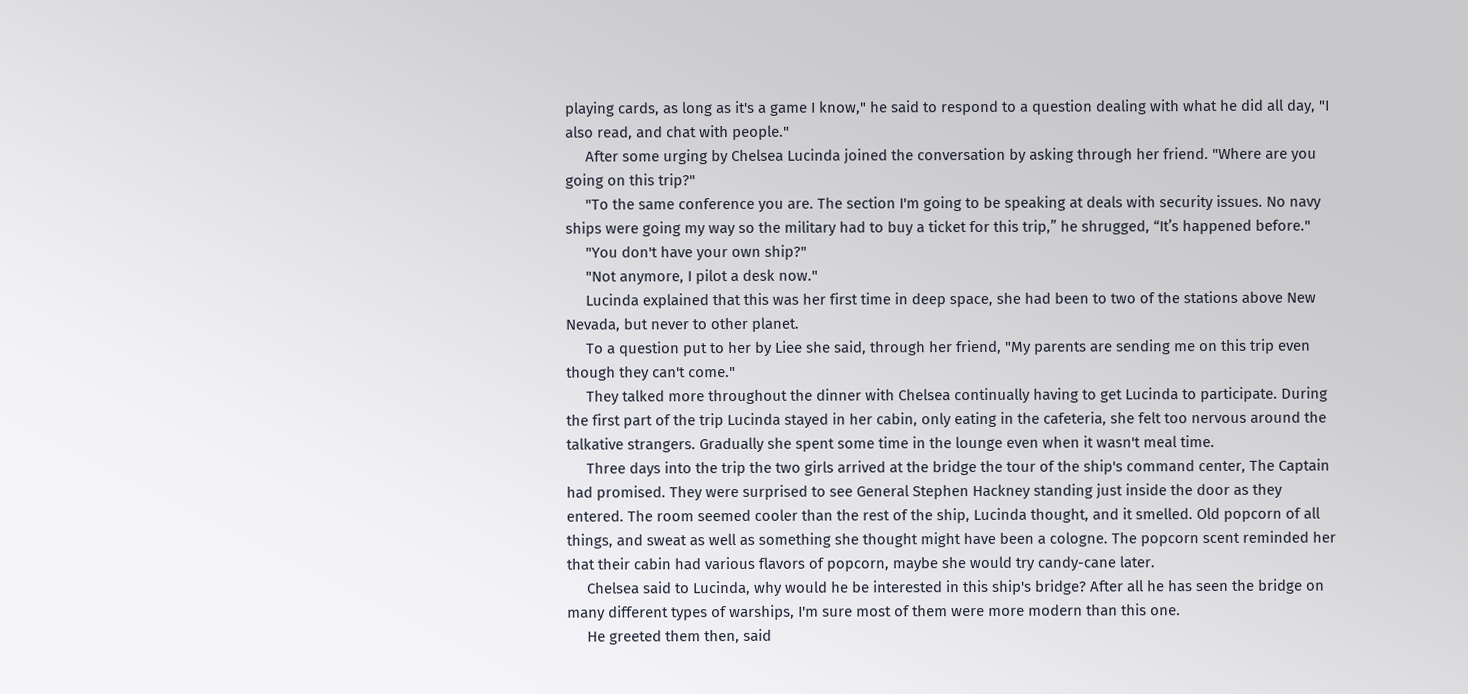playing cards, as long as it's a game I know," he said to respond to a question dealing with what he did all day, "I also read, and chat with people."
     After some urging by Chelsea Lucinda joined the conversation by asking through her friend. "Where are you going on this trip?"
     "To the same conference you are. The section I'm going to be speaking at deals with security issues. No navy ships were going my way so the military had to buy a ticket for this trip,” he shrugged, “It’s happened before."
     "You don't have your own ship?"
     "Not anymore, I pilot a desk now."
     Lucinda explained that this was her first time in deep space, she had been to two of the stations above New Nevada, but never to other planet.
     To a question put to her by Liee she said, through her friend, "My parents are sending me on this trip even though they can't come."
     They talked more throughout the dinner with Chelsea continually having to get Lucinda to participate. During the first part of the trip Lucinda stayed in her cabin, only eating in the cafeteria, she felt too nervous around the talkative strangers. Gradually she spent some time in the lounge even when it wasn't meal time.
     Three days into the trip the two girls arrived at the bridge the tour of the ship's command center, The Captain had promised. They were surprised to see General Stephen Hackney standing just inside the door as they entered. The room seemed cooler than the rest of the ship, Lucinda thought, and it smelled. Old popcorn of all things, and sweat as well as something she thought might have been a cologne. The popcorn scent reminded her that their cabin had various flavors of popcorn, maybe she would try candy-cane later.
     Chelsea said to Lucinda, why would he be interested in this ship's bridge? After all he has seen the bridge on many different types of warships, I'm sure most of them were more modern than this one.
     He greeted them then, said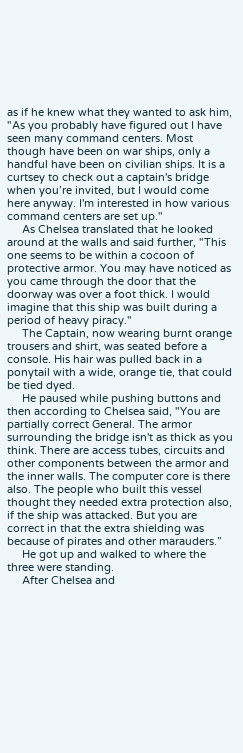as if he knew what they wanted to ask him, "As you probably have figured out I have seen many command centers. Most though have been on war ships, only a handful have been on civilian ships. It is a curtsey to check out a captain's bridge when you’re invited, but I would come here anyway. I'm interested in how various command centers are set up."
     As Chelsea translated that he looked around at the walls and said further, "This one seems to be within a cocoon of protective armor. You may have noticed as you came through the door that the doorway was over a foot thick. I would imagine that this ship was built during a period of heavy piracy."
     The Captain, now wearing burnt orange trousers and shirt, was seated before a console. His hair was pulled back in a ponytail with a wide, orange tie, that could be tied dyed.
     He paused while pushing buttons and then according to Chelsea said, "You are partially correct General. The armor surrounding the bridge isn't as thick as you think. There are access tubes, circuits and other components between the armor and the inner walls. The computer core is there also. The people who built this vessel thought they needed extra protection also, if the ship was attacked. But you are correct in that the extra shielding was because of pirates and other marauders.”
     He got up and walked to where the three were standing.
     After Chelsea and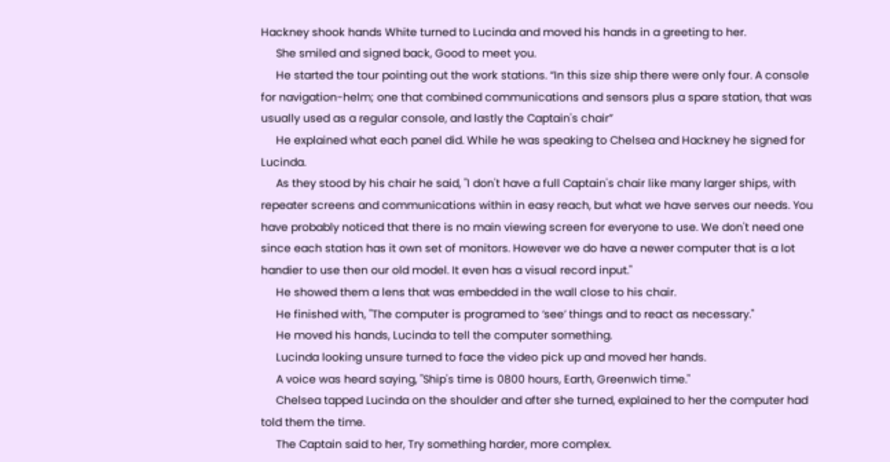Hackney shook hands White turned to Lucinda and moved his hands in a greeting to her.
     She smiled and signed back, Good to meet you.
     He started the tour pointing out the work stations. “In this size ship there were only four. A console for navigation-helm; one that combined communications and sensors plus a spare station, that was usually used as a regular console, and lastly the Captain's chair”
     He explained what each panel did. While he was speaking to Chelsea and Hackney he signed for Lucinda.
     As they stood by his chair he said, "I don't have a full Captain's chair like many larger ships, with repeater screens and communications within in easy reach, but what we have serves our needs. You have probably noticed that there is no main viewing screen for everyone to use. We don't need one since each station has it own set of monitors. However we do have a newer computer that is a lot handier to use then our old model. It even has a visual record input."
     He showed them a lens that was embedded in the wall close to his chair.
     He finished with, "The computer is programed to ‘see’ things and to react as necessary."
     He moved his hands, Lucinda to tell the computer something.
     Lucinda looking unsure turned to face the video pick up and moved her hands.
     A voice was heard saying, "Ship's time is 0800 hours, Earth, Greenwich time."
     Chelsea tapped Lucinda on the shoulder and after she turned, explained to her the computer had told them the time.
     The Captain said to her, Try something harder, more complex.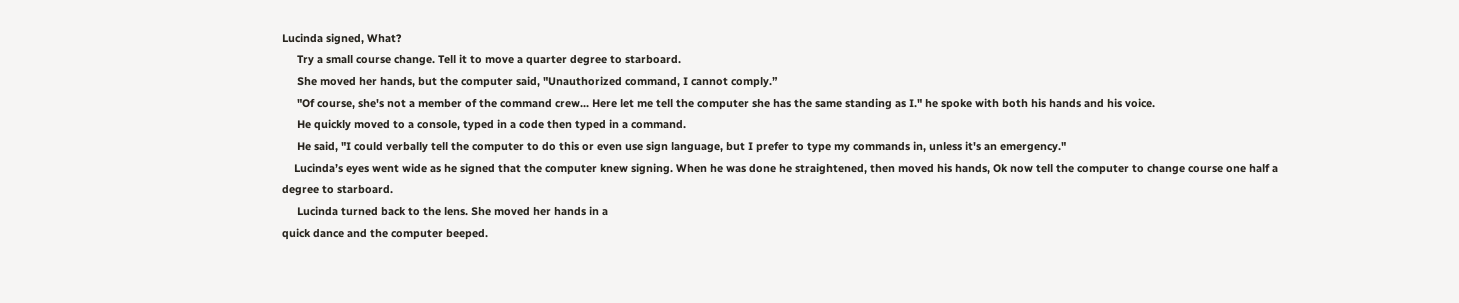Lucinda signed, What?
     Try a small course change. Tell it to move a quarter degree to starboard.
     She moved her hands, but the computer said, "Unauthorized command, I cannot comply.”
     "Of course, she's not a member of the command crew... Here let me tell the computer she has the same standing as I." he spoke with both his hands and his voice.
     He quickly moved to a console, typed in a code then typed in a command.
     He said, "I could verbally tell the computer to do this or even use sign language, but I prefer to type my commands in, unless it's an emergency."
    Lucinda’s eyes went wide as he signed that the computer knew signing. When he was done he straightened, then moved his hands, Ok now tell the computer to change course one half a degree to starboard.
     Lucinda turned back to the lens. She moved her hands in a
quick dance and the computer beeped.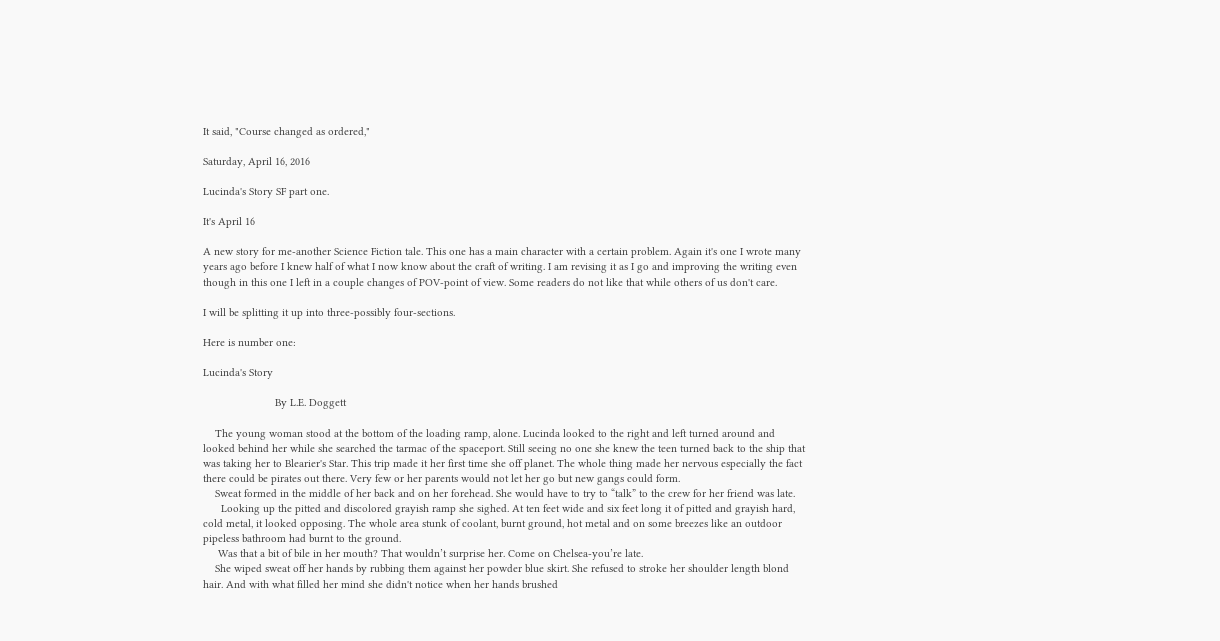It said, "Course changed as ordered,"

Saturday, April 16, 2016

Lucinda's Story SF part one.

It's April 16

A new story for me-another Science Fiction tale. This one has a main character with a certain problem. Again it's one I wrote many years ago before I knew half of what I now know about the craft of writing. I am revising it as I go and improving the writing even though in this one I left in a couple changes of POV-point of view. Some readers do not like that while others of us don't care.

I will be splitting it up into three-possibly four-sections.

Here is number one:

Lucinda's Story

                        By L.E. Doggett

    The young woman stood at the bottom of the loading ramp, alone. Lucinda looked to the right and left turned around and looked behind her while she searched the tarmac of the spaceport. Still seeing no one she knew the teen turned back to the ship that was taking her to Blearier's Star. This trip made it her first time she off planet. The whole thing made her nervous especially the fact there could be pirates out there. Very few or her parents would not let her go but new gangs could form.
    Sweat formed in the middle of her back and on her forehead. She would have to try to “talk” to the crew for her friend was late.
      Looking up the pitted and discolored grayish ramp she sighed. At ten feet wide and six feet long it of pitted and grayish hard, cold metal, it looked opposing. The whole area stunk of coolant, burnt ground, hot metal and on some breezes like an outdoor pipeless bathroom had burnt to the ground.
     Was that a bit of bile in her mouth? That wouldn’t surprise her. Come on Chelsea-you’re late.
    She wiped sweat off her hands by rubbing them against her powder blue skirt. She refused to stroke her shoulder length blond hair. And with what filled her mind she didn't notice when her hands brushed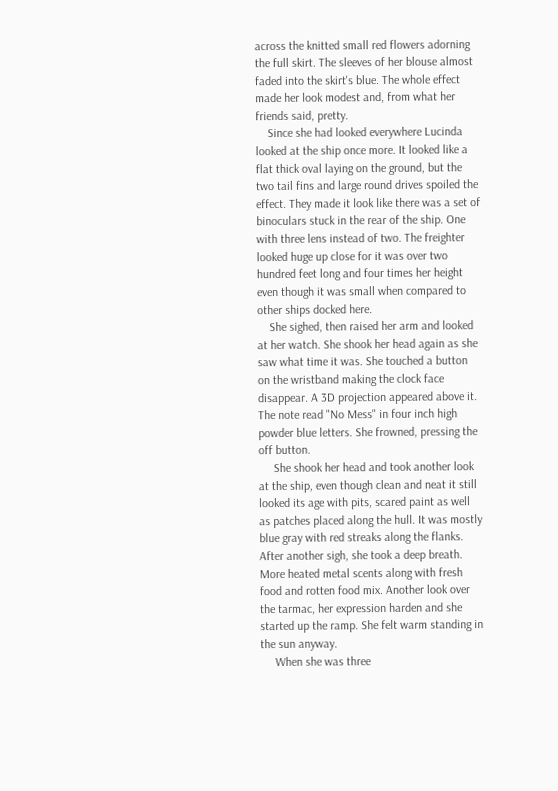across the knitted small red flowers adorning the full skirt. The sleeves of her blouse almost faded into the skirt's blue. The whole effect made her look modest and, from what her friends said, pretty.
    Since she had looked everywhere Lucinda looked at the ship once more. It looked like a flat thick oval laying on the ground, but the two tail fins and large round drives spoiled the effect. They made it look like there was a set of binoculars stuck in the rear of the ship. One with three lens instead of two. The freighter looked huge up close for it was over two hundred feet long and four times her height even though it was small when compared to other ships docked here.
    She sighed, then raised her arm and looked at her watch. She shook her head again as she saw what time it was. She touched a button on the wristband making the clock face disappear. A 3D projection appeared above it. The note read "No Mess" in four inch high powder blue letters. She frowned, pressing the off button.
     She shook her head and took another look at the ship, even though clean and neat it still looked its age with pits, scared paint as well as patches placed along the hull. It was mostly blue gray with red streaks along the flanks. After another sigh, she took a deep breath. More heated metal scents along with fresh food and rotten food mix. Another look over the tarmac, her expression harden and she started up the ramp. She felt warm standing in the sun anyway.
     When she was three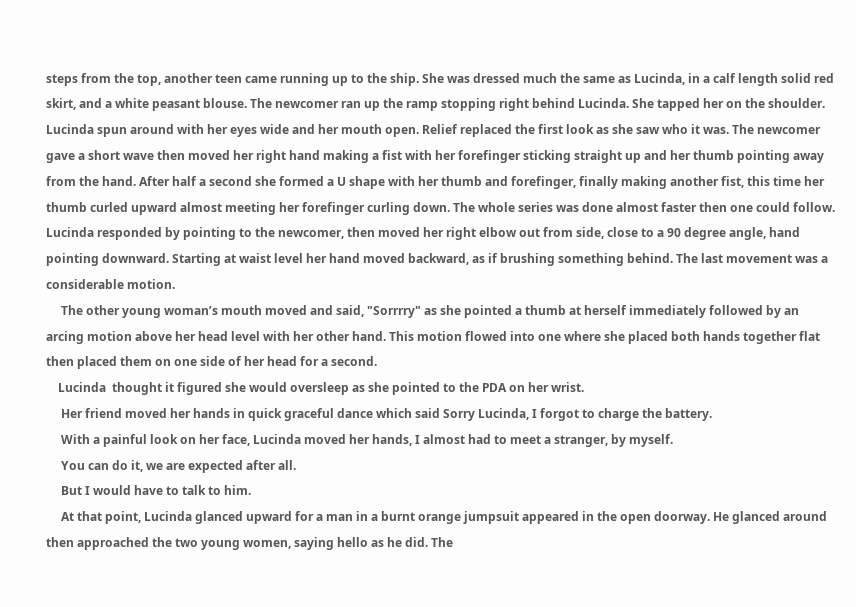steps from the top, another teen came running up to the ship. She was dressed much the same as Lucinda, in a calf length solid red skirt, and a white peasant blouse. The newcomer ran up the ramp stopping right behind Lucinda. She tapped her on the shoulder. Lucinda spun around with her eyes wide and her mouth open. Relief replaced the first look as she saw who it was. The newcomer gave a short wave then moved her right hand making a fist with her forefinger sticking straight up and her thumb pointing away from the hand. After half a second she formed a U shape with her thumb and forefinger, finally making another fist, this time her thumb curled upward almost meeting her forefinger curling down. The whole series was done almost faster then one could follow. Lucinda responded by pointing to the newcomer, then moved her right elbow out from side, close to a 90 degree angle, hand pointing downward. Starting at waist level her hand moved backward, as if brushing something behind. The last movement was a considerable motion.
     The other young woman’s mouth moved and said, "Sorrrry" as she pointed a thumb at herself immediately followed by an arcing motion above her head level with her other hand. This motion flowed into one where she placed both hands together flat then placed them on one side of her head for a second.
    Lucinda  thought it figured she would oversleep as she pointed to the PDA on her wrist.
     Her friend moved her hands in quick graceful dance which said Sorry Lucinda, I forgot to charge the battery.
     With a painful look on her face, Lucinda moved her hands, I almost had to meet a stranger, by myself.
     You can do it, we are expected after all.
     But I would have to talk to him.
     At that point, Lucinda glanced upward for a man in a burnt orange jumpsuit appeared in the open doorway. He glanced around then approached the two young women, saying hello as he did. The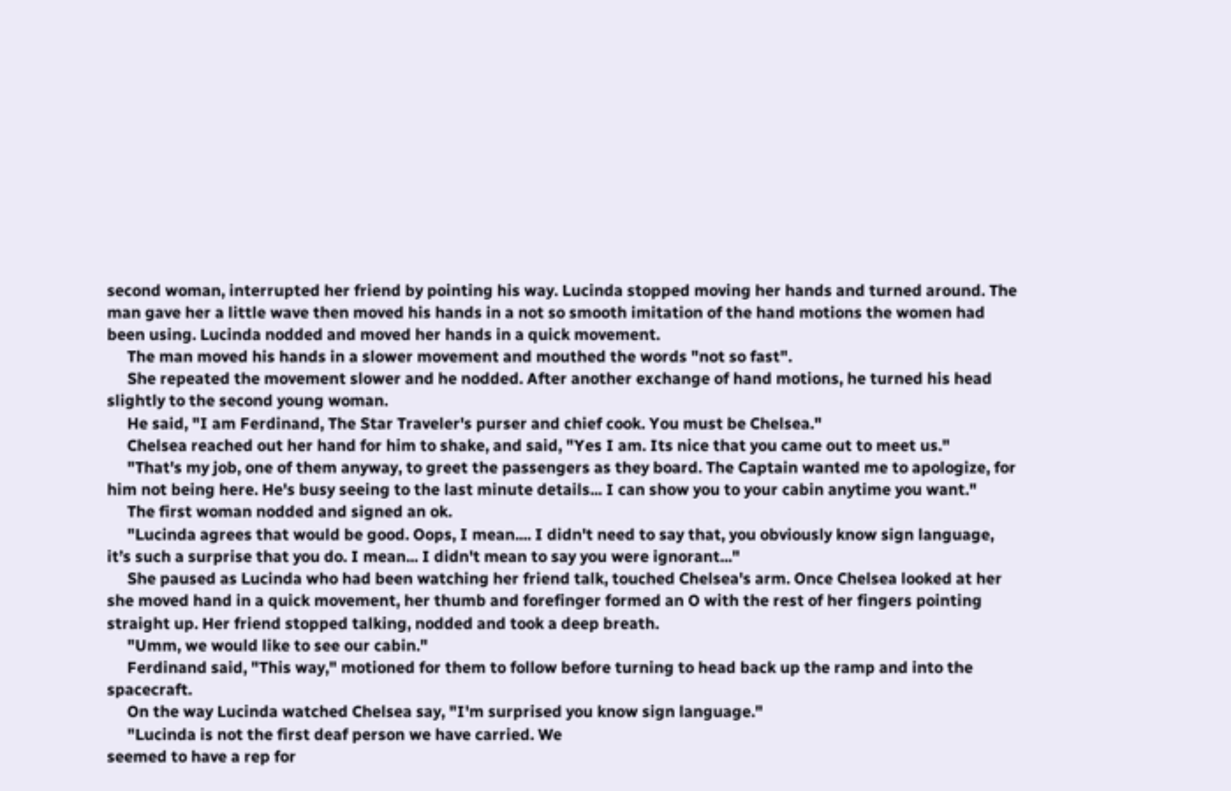second woman, interrupted her friend by pointing his way. Lucinda stopped moving her hands and turned around. The man gave her a little wave then moved his hands in a not so smooth imitation of the hand motions the women had been using. Lucinda nodded and moved her hands in a quick movement.
     The man moved his hands in a slower movement and mouthed the words "not so fast".
     She repeated the movement slower and he nodded. After another exchange of hand motions, he turned his head slightly to the second young woman.
     He said, "I am Ferdinand, The Star Traveler's purser and chief cook. You must be Chelsea."
     Chelsea reached out her hand for him to shake, and said, "Yes I am. Its nice that you came out to meet us."
     "That's my job, one of them anyway, to greet the passengers as they board. The Captain wanted me to apologize, for him not being here. He's busy seeing to the last minute details... I can show you to your cabin anytime you want."
     The first woman nodded and signed an ok.
     "Lucinda agrees that would be good. Oops, I mean.... I didn't need to say that, you obviously know sign language, it’s such a surprise that you do. I mean... I didn't mean to say you were ignorant..."
     She paused as Lucinda who had been watching her friend talk, touched Chelsea's arm. Once Chelsea looked at her she moved hand in a quick movement, her thumb and forefinger formed an O with the rest of her fingers pointing straight up. Her friend stopped talking, nodded and took a deep breath.
     "Umm, we would like to see our cabin."
     Ferdinand said, "This way," motioned for them to follow before turning to head back up the ramp and into the spacecraft.
     On the way Lucinda watched Chelsea say, "I'm surprised you know sign language."
     "Lucinda is not the first deaf person we have carried. We
seemed to have a rep for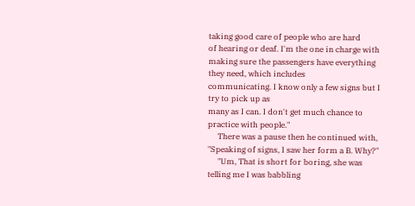taking good care of people who are hard
of hearing or deaf. I'm the one in charge with making sure the passengers have everything they need, which includes
communicating. I know only a few signs but I try to pick up as
many as I can. I don't get much chance to practice with people."
     There was a pause then he continued with, "Speaking of signs, I saw her form a B. Why?"
     "Um, That is short for boring, she was telling me I was babbling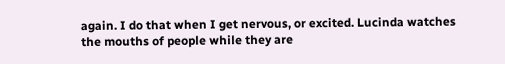again. I do that when I get nervous, or excited. Lucinda watches the mouths of people while they are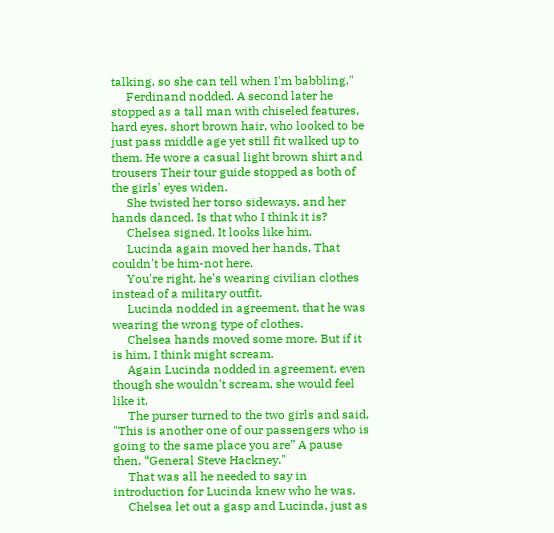talking, so she can tell when I'm babbling."
     Ferdinand nodded. A second later he stopped as a tall man with chiseled features, hard eyes, short brown hair, who looked to be just pass middle age yet still fit walked up to them. He wore a casual light brown shirt and trousers Their tour guide stopped as both of the girls' eyes widen.
     She twisted her torso sideways, and her hands danced. Is that who I think it is?
     Chelsea signed. It looks like him.
     Lucinda again moved her hands, That couldn't be him-not here.
     You're right, he's wearing civilian clothes instead of a military outfit.
     Lucinda nodded in agreement, that he was wearing the wrong type of clothes.
     Chelsea hands moved some more. But if it is him, I think might scream.
     Again Lucinda nodded in agreement, even though she wouldn't scream, she would feel like it.
     The purser turned to the two girls and said, "This is another one of our passengers who is going to the same place you are” A pause then, “General Steve Hackney."
     That was all he needed to say in introduction for Lucinda knew who he was.
     Chelsea let out a gasp and Lucinda, just as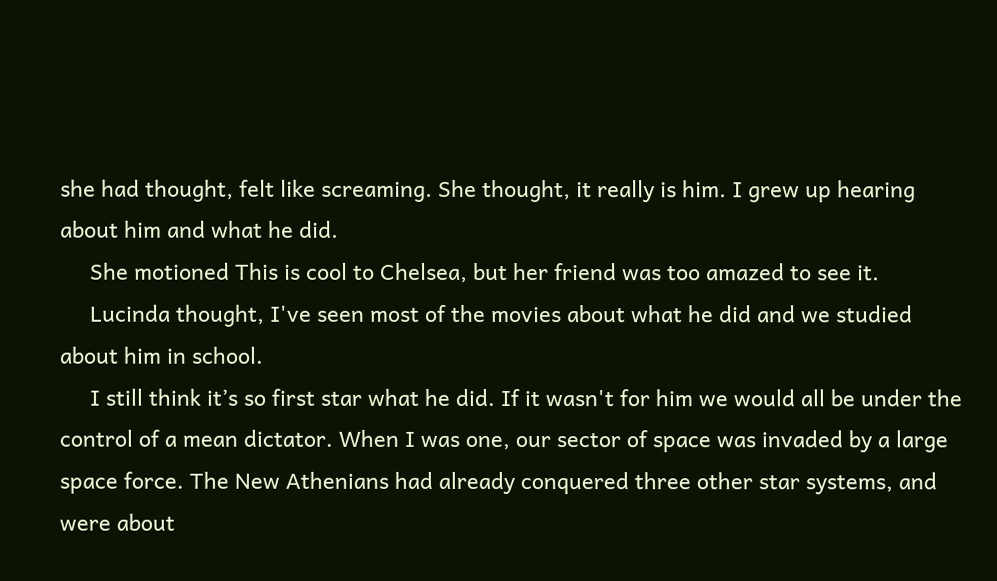she had thought, felt like screaming. She thought, it really is him. I grew up hearing about him and what he did.
     She motioned This is cool to Chelsea, but her friend was too amazed to see it.
     Lucinda thought, I've seen most of the movies about what he did and we studied about him in school.
     I still think it’s so first star what he did. If it wasn't for him we would all be under the control of a mean dictator. When I was one, our sector of space was invaded by a large space force. The New Athenians had already conquered three other star systems, and were about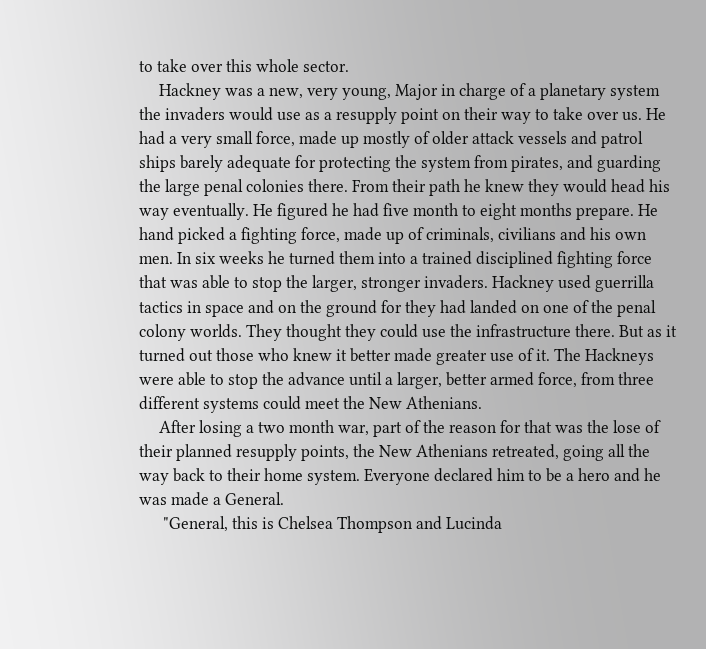to take over this whole sector.
     Hackney was a new, very young, Major in charge of a planetary system the invaders would use as a resupply point on their way to take over us. He had a very small force, made up mostly of older attack vessels and patrol ships barely adequate for protecting the system from pirates, and guarding the large penal colonies there. From their path he knew they would head his way eventually. He figured he had five month to eight months prepare. He hand picked a fighting force, made up of criminals, civilians and his own men. In six weeks he turned them into a trained disciplined fighting force that was able to stop the larger, stronger invaders. Hackney used guerrilla tactics in space and on the ground for they had landed on one of the penal colony worlds. They thought they could use the infrastructure there. But as it turned out those who knew it better made greater use of it. The Hackneys were able to stop the advance until a larger, better armed force, from three different systems could meet the New Athenians.
     After losing a two month war, part of the reason for that was the lose of their planned resupply points, the New Athenians retreated, going all the way back to their home system. Everyone declared him to be a hero and he was made a General.
      "General, this is Chelsea Thompson and Lucinda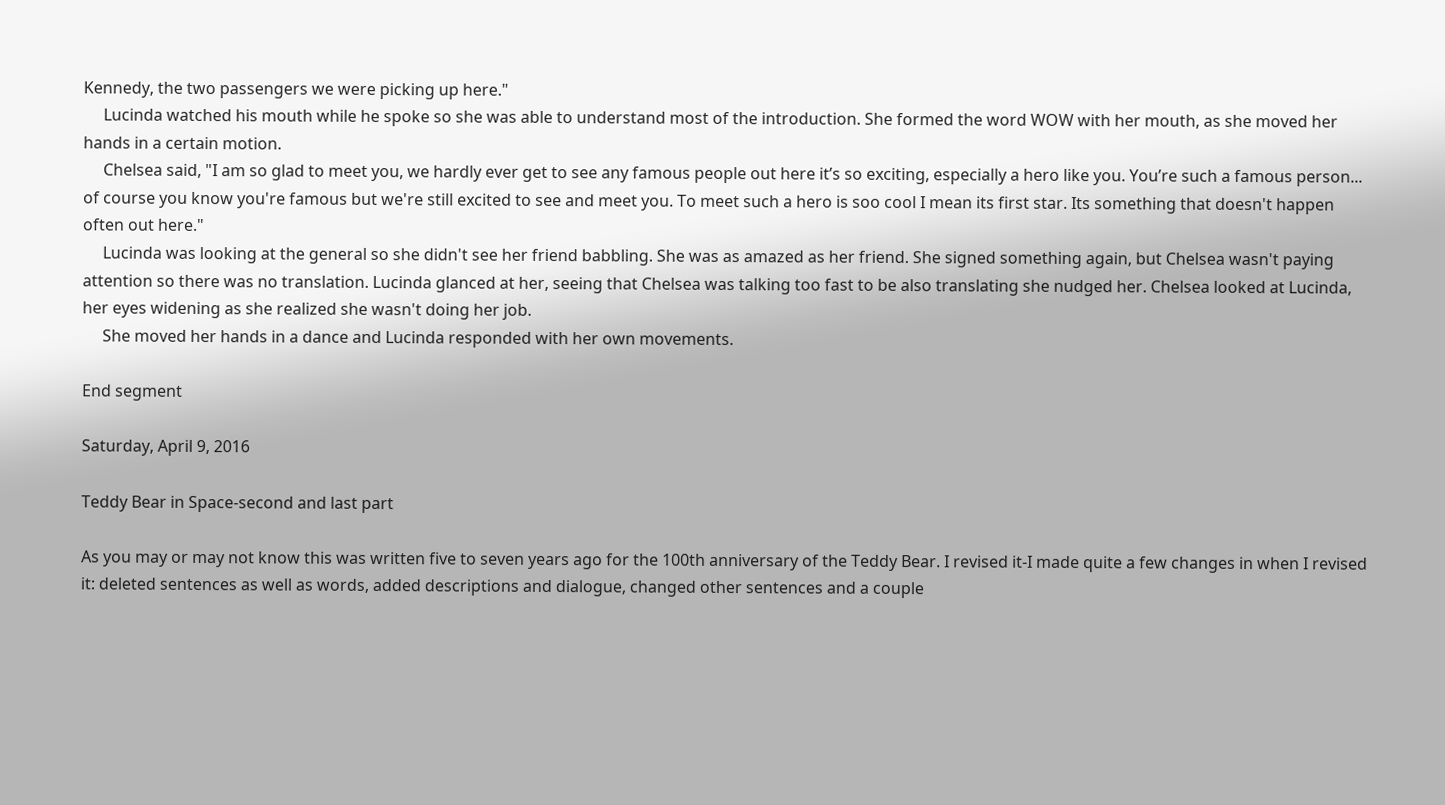Kennedy, the two passengers we were picking up here."
     Lucinda watched his mouth while he spoke so she was able to understand most of the introduction. She formed the word WOW with her mouth, as she moved her hands in a certain motion.
     Chelsea said, "I am so glad to meet you, we hardly ever get to see any famous people out here it’s so exciting, especially a hero like you. You’re such a famous person... of course you know you're famous but we're still excited to see and meet you. To meet such a hero is soo cool I mean its first star. Its something that doesn't happen often out here."
     Lucinda was looking at the general so she didn't see her friend babbling. She was as amazed as her friend. She signed something again, but Chelsea wasn't paying attention so there was no translation. Lucinda glanced at her, seeing that Chelsea was talking too fast to be also translating she nudged her. Chelsea looked at Lucinda, her eyes widening as she realized she wasn't doing her job.
     She moved her hands in a dance and Lucinda responded with her own movements.

End segment

Saturday, April 9, 2016

Teddy Bear in Space-second and last part

As you may or may not know this was written five to seven years ago for the 100th anniversary of the Teddy Bear. I revised it-I made quite a few changes in when I revised it: deleted sentences as well as words, added descriptions and dialogue, changed other sentences and a couple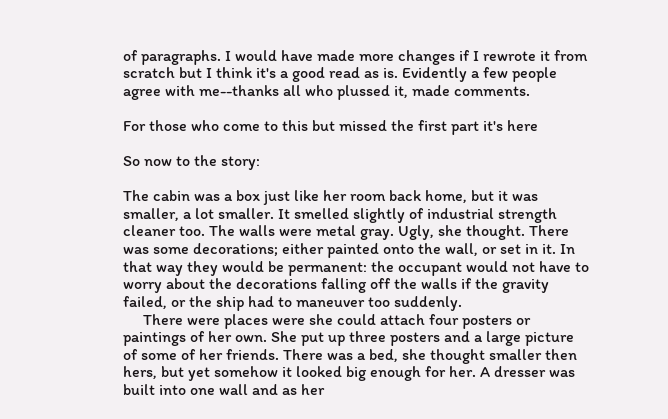of paragraphs. I would have made more changes if I rewrote it from scratch but I think it's a good read as is. Evidently a few people agree with me--thanks all who plussed it, made comments.

For those who come to this but missed the first part it's here

So now to the story:

The cabin was a box just like her room back home, but it was smaller, a lot smaller. It smelled slightly of industrial strength cleaner too. The walls were metal gray. Ugly, she thought. There was some decorations; either painted onto the wall, or set in it. In that way they would be permanent: the occupant would not have to worry about the decorations falling off the walls if the gravity failed, or the ship had to maneuver too suddenly.
     There were places were she could attach four posters or paintings of her own. She put up three posters and a large picture of some of her friends. There was a bed, she thought smaller then hers, but yet somehow it looked big enough for her. A dresser was built into one wall and as her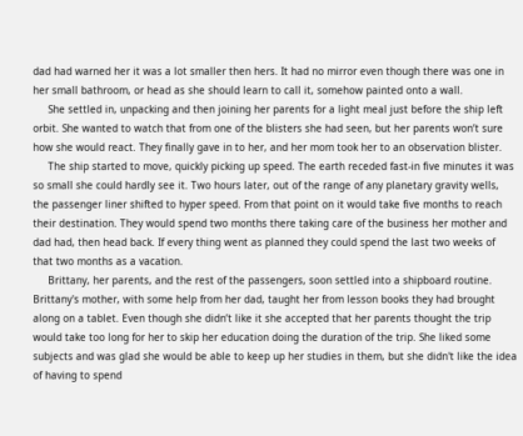dad had warned her it was a lot smaller then hers. It had no mirror even though there was one in her small bathroom, or head as she should learn to call it, somehow painted onto a wall.
     She settled in, unpacking and then joining her parents for a light meal just before the ship left orbit. She wanted to watch that from one of the blisters she had seen, but her parents won’t sure how she would react. They finally gave in to her, and her mom took her to an observation blister.
     The ship started to move, quickly picking up speed. The earth receded fast-in five minutes it was so small she could hardly see it. Two hours later, out of the range of any planetary gravity wells, the passenger liner shifted to hyper speed. From that point on it would take five months to reach their destination. They would spend two months there taking care of the business her mother and dad had, then head back. If every thing went as planned they could spend the last two weeks of that two months as a vacation.
     Brittany, her parents, and the rest of the passengers, soon settled into a shipboard routine. Brittany's mother, with some help from her dad, taught her from lesson books they had brought along on a tablet. Even though she didn’t like it she accepted that her parents thought the trip would take too long for her to skip her education doing the duration of the trip. She liked some subjects and was glad she would be able to keep up her studies in them, but she didn't like the idea of having to spend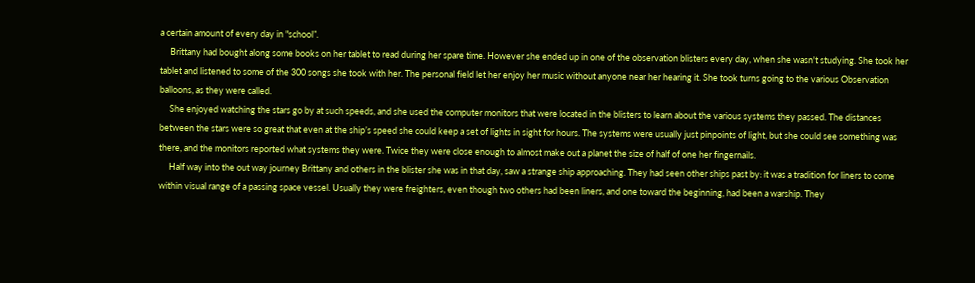a certain amount of every day in "school”.
     Brittany had bought along some books on her tablet to read during her spare time. However she ended up in one of the observation blisters every day, when she wasn't studying. She took her tablet and listened to some of the 300 songs she took with her. The personal field let her enjoy her music without anyone near her hearing it. She took turns going to the various Observation balloons, as they were called.
     She enjoyed watching the stars go by at such speeds, and she used the computer monitors that were located in the blisters to learn about the various systems they passed. The distances between the stars were so great that even at the ship’s speed she could keep a set of lights in sight for hours. The systems were usually just pinpoints of light, but she could see something was there, and the monitors reported what systems they were. Twice they were close enough to almost make out a planet the size of half of one her fingernails.
     Half way into the out way journey Brittany and others in the blister she was in that day, saw a strange ship approaching. They had seen other ships past by: it was a tradition for liners to come within visual range of a passing space vessel. Usually they were freighters, even though two others had been liners, and one toward the beginning, had been a warship. They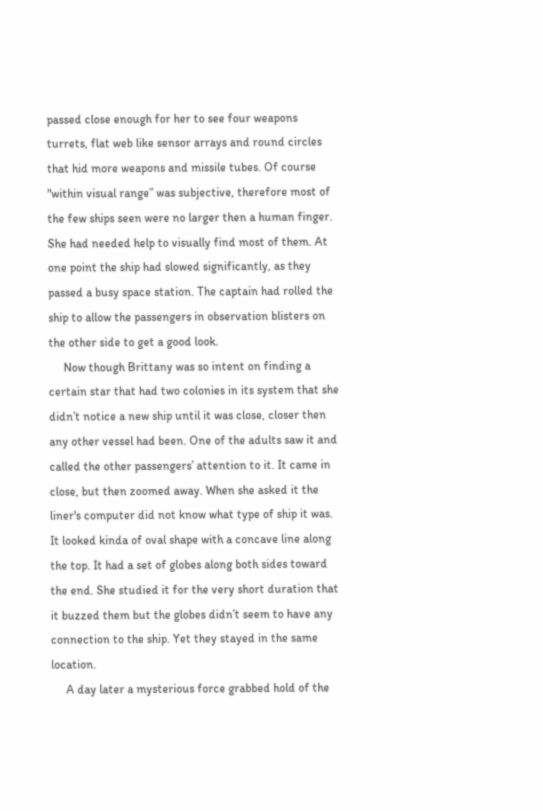passed close enough for her to see four weapons turrets, flat web like sensor arrays and round circles that hid more weapons and missile tubes. Of course "within visual range” was subjective, therefore most of the few ships seen were no larger then a human finger. She had needed help to visually find most of them. At one point the ship had slowed significantly, as they passed a busy space station. The captain had rolled the ship to allow the passengers in observation blisters on the other side to get a good look.
     Now though Brittany was so intent on finding a certain star that had two colonies in its system that she didn’t notice a new ship until it was close, closer then any other vessel had been. One of the adults saw it and called the other passengers’ attention to it. It came in close, but then zoomed away. When she asked it the liner's computer did not know what type of ship it was. It looked kinda of oval shape with a concave line along the top. It had a set of globes along both sides toward the end. She studied it for the very short duration that it buzzed them but the globes didn’t seem to have any connection to the ship. Yet they stayed in the same location.
     A day later a mysterious force grabbed hold of the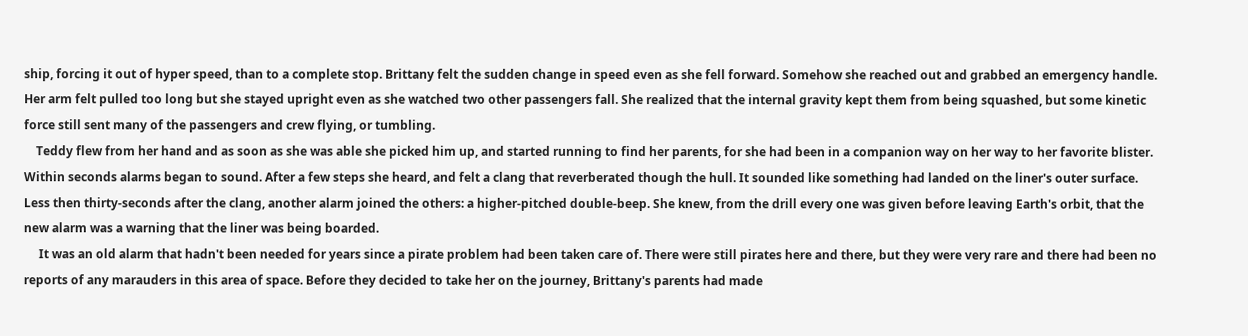ship, forcing it out of hyper speed, than to a complete stop. Brittany felt the sudden change in speed even as she fell forward. Somehow she reached out and grabbed an emergency handle. Her arm felt pulled too long but she stayed upright even as she watched two other passengers fall. She realized that the internal gravity kept them from being squashed, but some kinetic force still sent many of the passengers and crew flying, or tumbling.
    Teddy flew from her hand and as soon as she was able she picked him up, and started running to find her parents, for she had been in a companion way on her way to her favorite blister. Within seconds alarms began to sound. After a few steps she heard, and felt a clang that reverberated though the hull. It sounded like something had landed on the liner's outer surface. Less then thirty-seconds after the clang, another alarm joined the others: a higher-pitched double-beep. She knew, from the drill every one was given before leaving Earth's orbit, that the new alarm was a warning that the liner was being boarded.
     It was an old alarm that hadn't been needed for years since a pirate problem had been taken care of. There were still pirates here and there, but they were very rare and there had been no reports of any marauders in this area of space. Before they decided to take her on the journey, Brittany's parents had made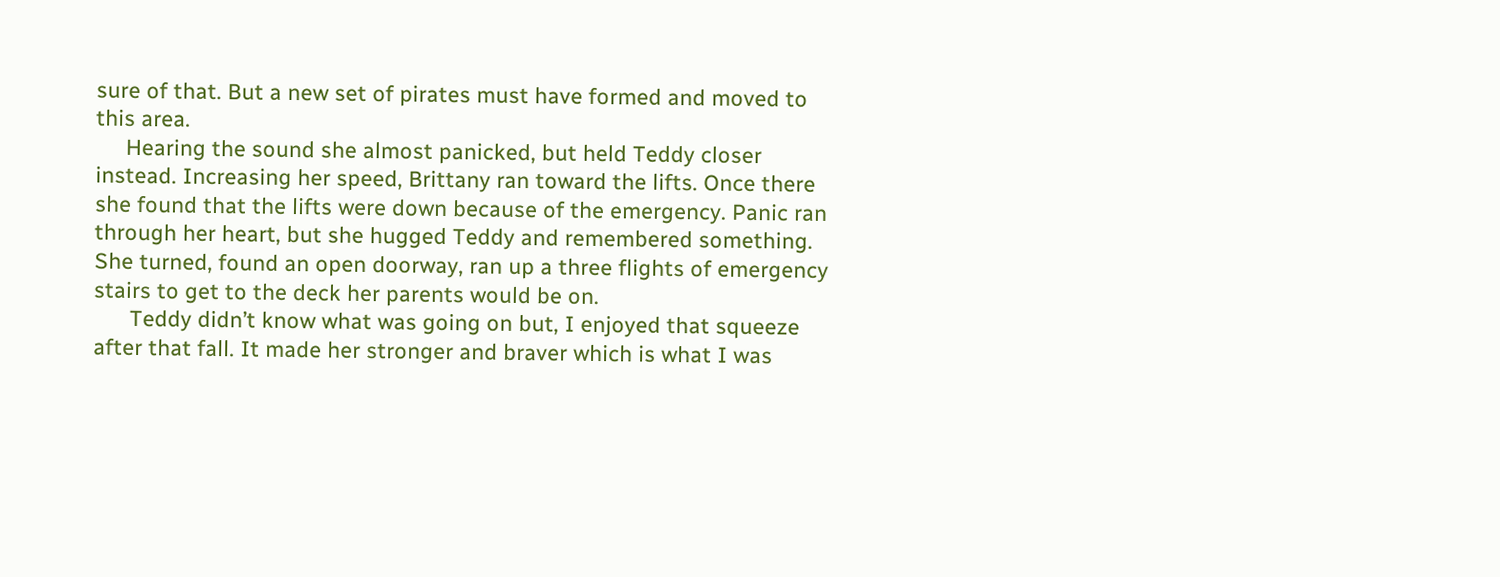sure of that. But a new set of pirates must have formed and moved to this area.
     Hearing the sound she almost panicked, but held Teddy closer instead. Increasing her speed, Brittany ran toward the lifts. Once there she found that the lifts were down because of the emergency. Panic ran through her heart, but she hugged Teddy and remembered something. She turned, found an open doorway, ran up a three flights of emergency stairs to get to the deck her parents would be on.
      Teddy didn’t know what was going on but, I enjoyed that squeeze after that fall. It made her stronger and braver which is what I was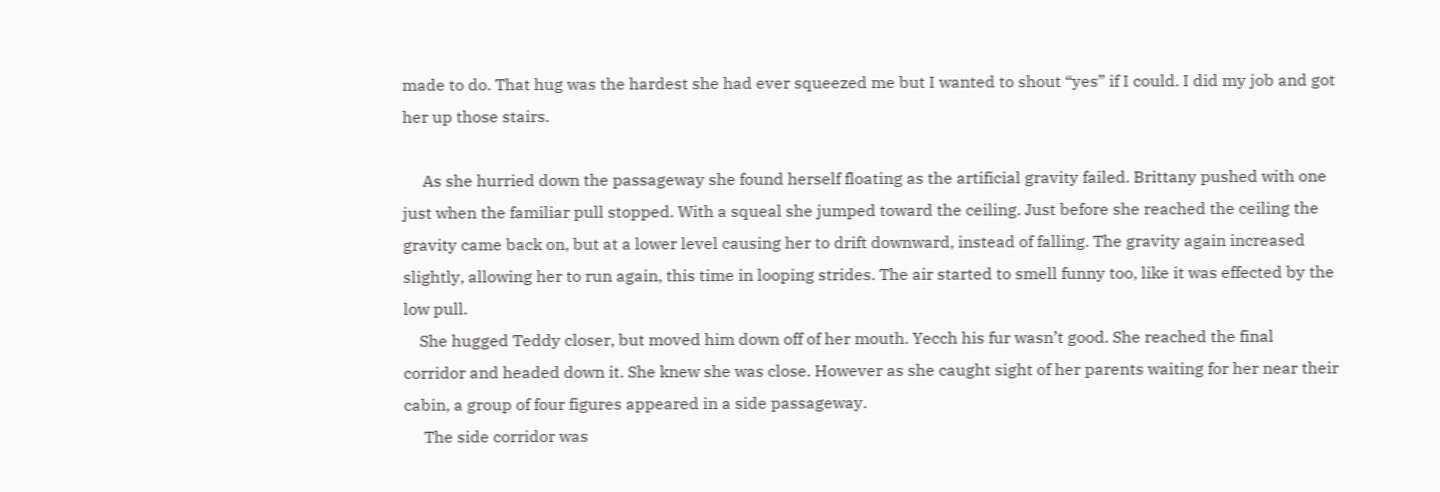made to do. That hug was the hardest she had ever squeezed me but I wanted to shout “yes” if I could. I did my job and got her up those stairs.

     As she hurried down the passageway she found herself floating as the artificial gravity failed. Brittany pushed with one just when the familiar pull stopped. With a squeal she jumped toward the ceiling. Just before she reached the ceiling the gravity came back on, but at a lower level causing her to drift downward, instead of falling. The gravity again increased slightly, allowing her to run again, this time in looping strides. The air started to smell funny too, like it was effected by the low pull.
    She hugged Teddy closer, but moved him down off of her mouth. Yecch his fur wasn’t good. She reached the final corridor and headed down it. She knew she was close. However as she caught sight of her parents waiting for her near their cabin, a group of four figures appeared in a side passageway.
     The side corridor was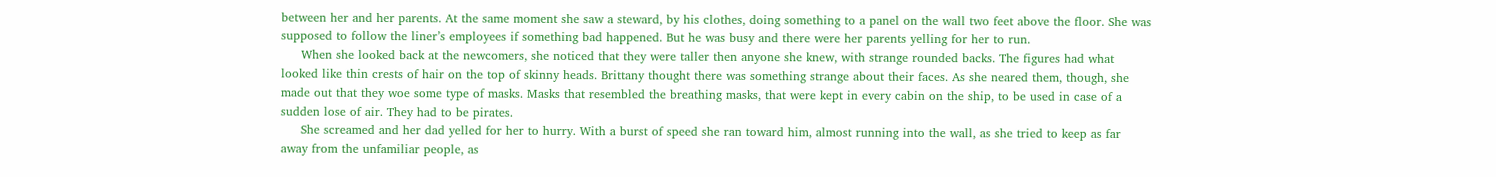between her and her parents. At the same moment she saw a steward, by his clothes, doing something to a panel on the wall two feet above the floor. She was supposed to follow the liner’s employees if something bad happened. But he was busy and there were her parents yelling for her to run.
     When she looked back at the newcomers, she noticed that they were taller then anyone she knew, with strange rounded backs. The figures had what looked like thin crests of hair on the top of skinny heads. Brittany thought there was something strange about their faces. As she neared them, though, she made out that they woe some type of masks. Masks that resembled the breathing masks, that were kept in every cabin on the ship, to be used in case of a sudden lose of air. They had to be pirates.
     She screamed and her dad yelled for her to hurry. With a burst of speed she ran toward him, almost running into the wall, as she tried to keep as far away from the unfamiliar people, as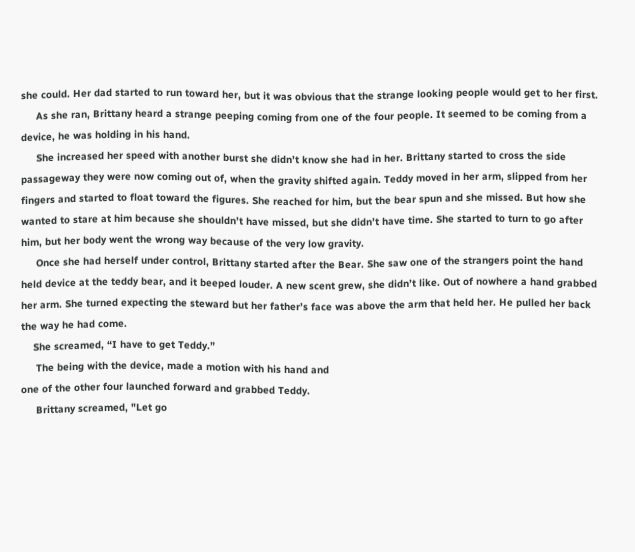she could. Her dad started to run toward her, but it was obvious that the strange looking people would get to her first.
     As she ran, Brittany heard a strange peeping coming from one of the four people. It seemed to be coming from a device, he was holding in his hand.
     She increased her speed with another burst she didn’t know she had in her. Brittany started to cross the side passageway they were now coming out of, when the gravity shifted again. Teddy moved in her arm, slipped from her fingers and started to float toward the figures. She reached for him, but the bear spun and she missed. But how she wanted to stare at him because she shouldn’t have missed, but she didn’t have time. She started to turn to go after him, but her body went the wrong way because of the very low gravity.
     Once she had herself under control, Brittany started after the Bear. She saw one of the strangers point the hand held device at the teddy bear, and it beeped louder. A new scent grew, she didn’t like. Out of nowhere a hand grabbed her arm. She turned expecting the steward but her father’s face was above the arm that held her. He pulled her back the way he had come.
    She screamed, “I have to get Teddy.”
     The being with the device, made a motion with his hand and
one of the other four launched forward and grabbed Teddy.
     Brittany screamed, "Let go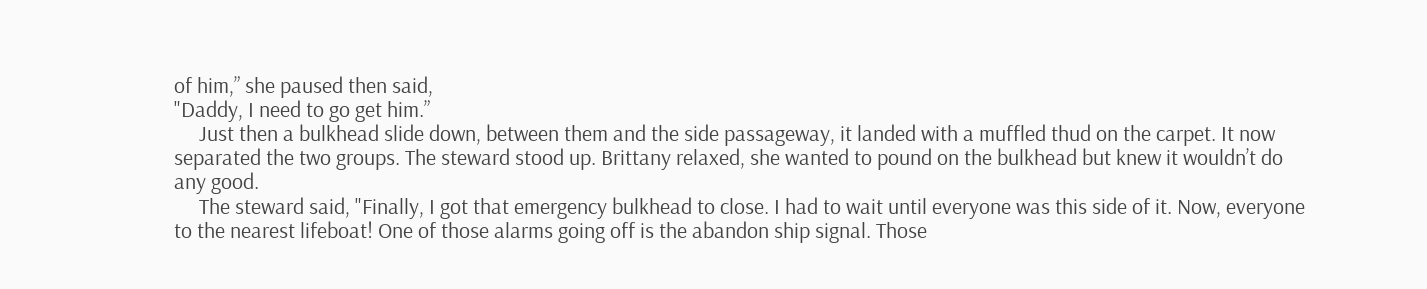of him,” she paused then said,
"Daddy, I need to go get him.”
     Just then a bulkhead slide down, between them and the side passageway, it landed with a muffled thud on the carpet. It now separated the two groups. The steward stood up. Brittany relaxed, she wanted to pound on the bulkhead but knew it wouldn’t do any good.
     The steward said, "Finally, I got that emergency bulkhead to close. I had to wait until everyone was this side of it. Now, everyone to the nearest lifeboat! One of those alarms going off is the abandon ship signal. Those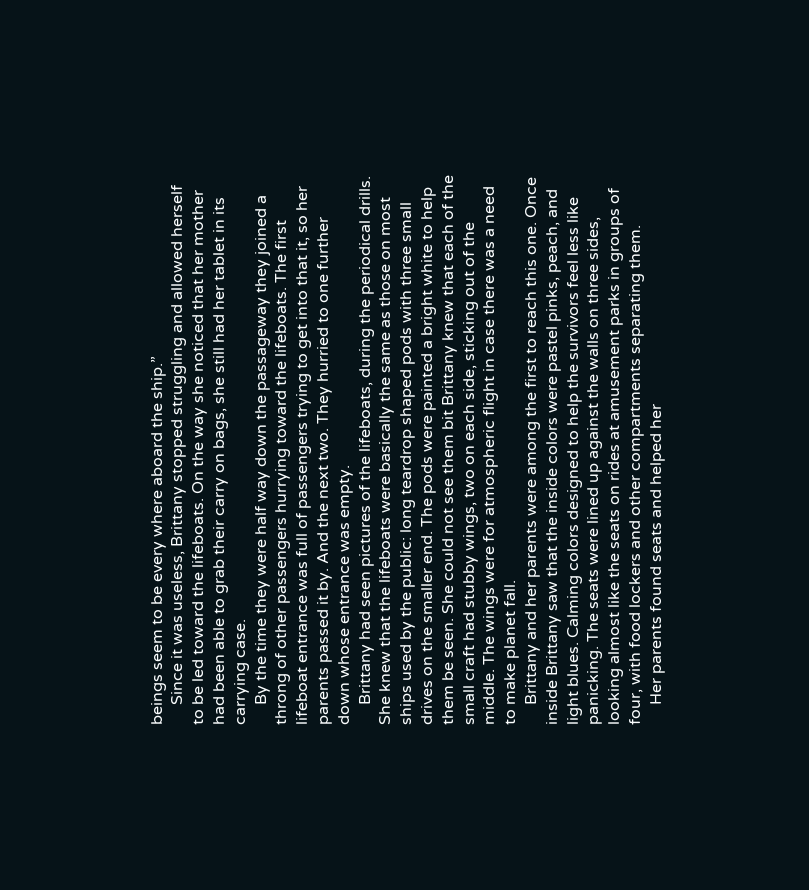beings seem to be every where aboard the ship.”
     Since it was useless, Brittany stopped struggling and allowed herself to be led toward the lifeboats. On the way she noticed that her mother had been able to grab their carry on bags, she still had her tablet in its carrying case.
     By the time they were half way down the passageway they joined a throng of other passengers hurrying toward the lifeboats. The first lifeboat entrance was full of passengers trying to get into that it, so her parents passed it by. And the next two. They hurried to one further down whose entrance was empty.
     Brittany had seen pictures of the lifeboats, during the periodical drills. She knew that the lifeboats were basically the same as those on most ships used by the public: long teardrop shaped pods with three small drives on the smaller end. The pods were painted a bright white to help them be seen. She could not see them bit Brittany knew that each of the small craft had stubby wings, two on each side, sticking out of the middle. The wings were for atmospheric flight in case there was a need to make planet fall.
     Brittany and her parents were among the first to reach this one. Once inside Brittany saw that the inside colors were pastel pinks, peach, and light blues. Calming colors designed to help the survivors feel less like panicking. The seats were lined up against the walls on three sides, looking almost like the seats on rides at amusement parks in groups of four, with food lockers and other compartments separating them.
     Her parents found seats and helped her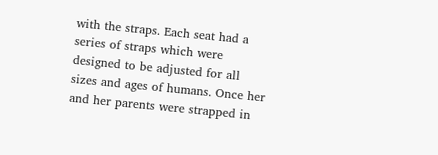with the straps. Each seat had a series of straps which were designed to be adjusted for all sizes and ages of humans. Once her and her parents were strapped in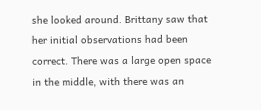she looked around. Brittany saw that her initial observations had been correct. There was a large open space in the middle, with there was an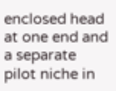enclosed head at one end and a separate pilot niche in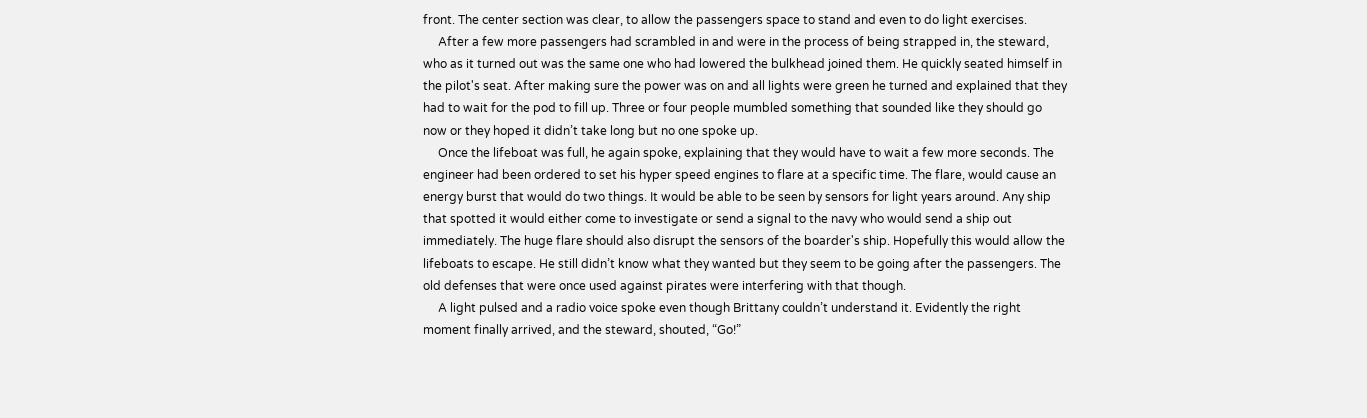front. The center section was clear, to allow the passengers space to stand and even to do light exercises.
     After a few more passengers had scrambled in and were in the process of being strapped in, the steward, who as it turned out was the same one who had lowered the bulkhead joined them. He quickly seated himself in the pilot's seat. After making sure the power was on and all lights were green he turned and explained that they had to wait for the pod to fill up. Three or four people mumbled something that sounded like they should go now or they hoped it didn’t take long but no one spoke up.
     Once the lifeboat was full, he again spoke, explaining that they would have to wait a few more seconds. The engineer had been ordered to set his hyper speed engines to flare at a specific time. The flare, would cause an energy burst that would do two things. It would be able to be seen by sensors for light years around. Any ship that spotted it would either come to investigate or send a signal to the navy who would send a ship out immediately. The huge flare should also disrupt the sensors of the boarder's ship. Hopefully this would allow the lifeboats to escape. He still didn’t know what they wanted but they seem to be going after the passengers. The old defenses that were once used against pirates were interfering with that though.
     A light pulsed and a radio voice spoke even though Brittany couldn’t understand it. Evidently the right moment finally arrived, and the steward, shouted, “Go!”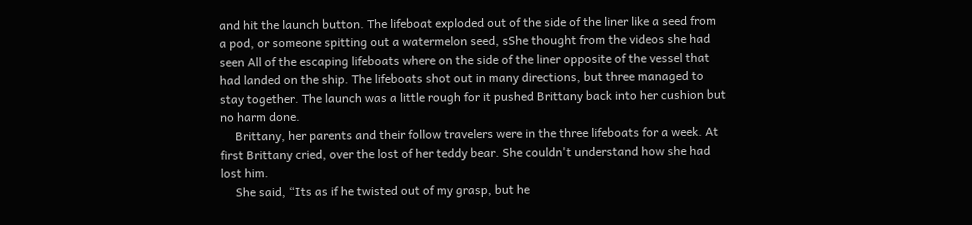and hit the launch button. The lifeboat exploded out of the side of the liner like a seed from a pod, or someone spitting out a watermelon seed, sShe thought from the videos she had seen All of the escaping lifeboats where on the side of the liner opposite of the vessel that had landed on the ship. The lifeboats shot out in many directions, but three managed to stay together. The launch was a little rough for it pushed Brittany back into her cushion but no harm done.
     Brittany, her parents and their follow travelers were in the three lifeboats for a week. At first Brittany cried, over the lost of her teddy bear. She couldn't understand how she had lost him.
     She said, “Its as if he twisted out of my grasp, but he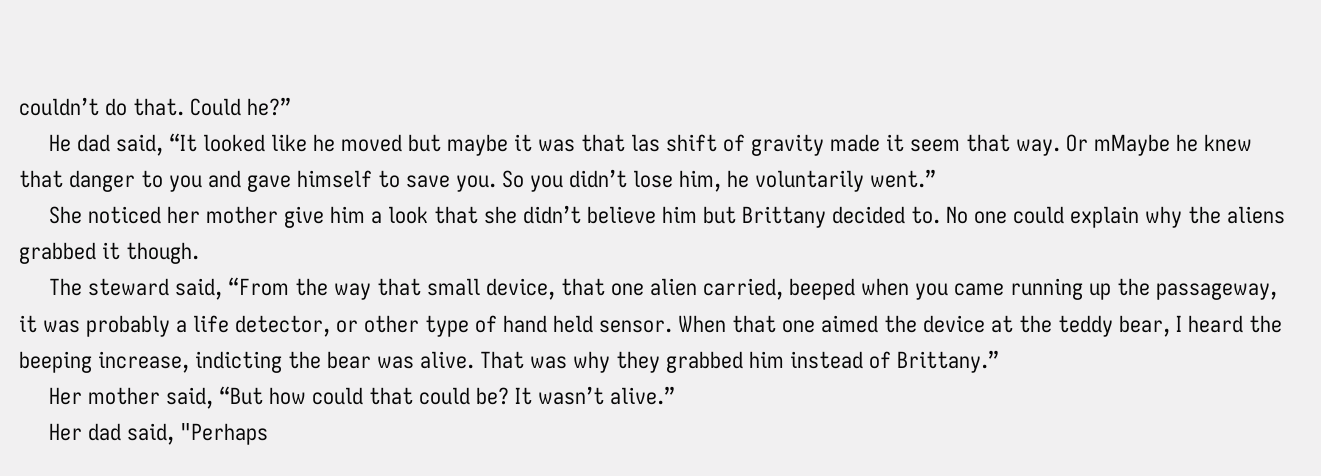couldn’t do that. Could he?”
     He dad said, “It looked like he moved but maybe it was that las shift of gravity made it seem that way. Or mMaybe he knew that danger to you and gave himself to save you. So you didn’t lose him, he voluntarily went.”
     She noticed her mother give him a look that she didn’t believe him but Brittany decided to. No one could explain why the aliens grabbed it though.
     The steward said, “From the way that small device, that one alien carried, beeped when you came running up the passageway, it was probably a life detector, or other type of hand held sensor. When that one aimed the device at the teddy bear, I heard the beeping increase, indicting the bear was alive. That was why they grabbed him instead of Brittany.”
     Her mother said, “But how could that could be? It wasn’t alive.”
     Her dad said, "Perhaps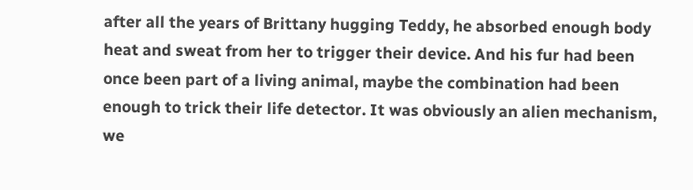after all the years of Brittany hugging Teddy, he absorbed enough body heat and sweat from her to trigger their device. And his fur had been once been part of a living animal, maybe the combination had been enough to trick their life detector. It was obviously an alien mechanism, we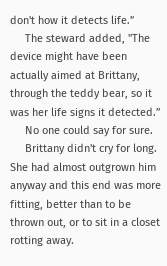don't how it detects life.”
     The steward added, "The device might have been actually aimed at Brittany, through the teddy bear, so it was her life signs it detected.”
     No one could say for sure.
     Brittany didn't cry for long. She had almost outgrown him anyway and this end was more fitting, better than to be thrown out, or to sit in a closet rotting away.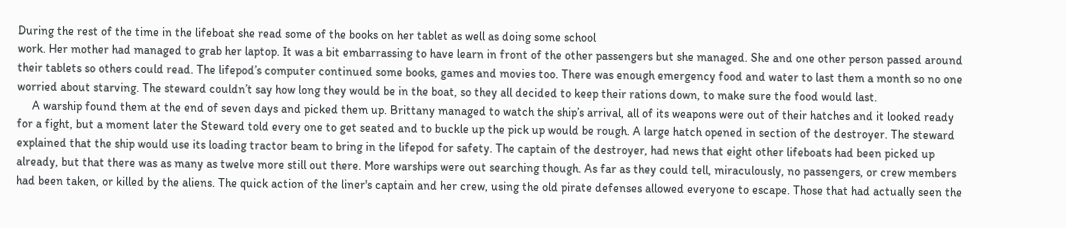During the rest of the time in the lifeboat she read some of the books on her tablet as well as doing some school
work. Her mother had managed to grab her laptop. It was a bit embarrassing to have learn in front of the other passengers but she managed. She and one other person passed around their tablets so others could read. The lifepod’s computer continued some books, games and movies too. There was enough emergency food and water to last them a month so no one worried about starving. The steward couldn’t say how long they would be in the boat, so they all decided to keep their rations down, to make sure the food would last.
     A warship found them at the end of seven days and picked them up. Brittany managed to watch the ship’s arrival, all of its weapons were out of their hatches and it looked ready for a fight, but a moment later the Steward told every one to get seated and to buckle up the pick up would be rough. A large hatch opened in section of the destroyer. The steward explained that the ship would use its loading tractor beam to bring in the lifepod for safety. The captain of the destroyer, had news that eight other lifeboats had been picked up already, but that there was as many as twelve more still out there. More warships were out searching though. As far as they could tell, miraculously, no passengers, or crew members had been taken, or killed by the aliens. The quick action of the liner's captain and her crew, using the old pirate defenses allowed everyone to escape. Those that had actually seen the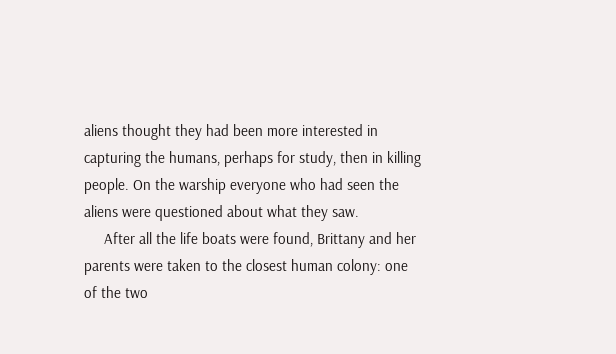aliens thought they had been more interested in capturing the humans, perhaps for study, then in killing people. On the warship everyone who had seen the aliens were questioned about what they saw.
     After all the life boats were found, Brittany and her parents were taken to the closest human colony: one of the two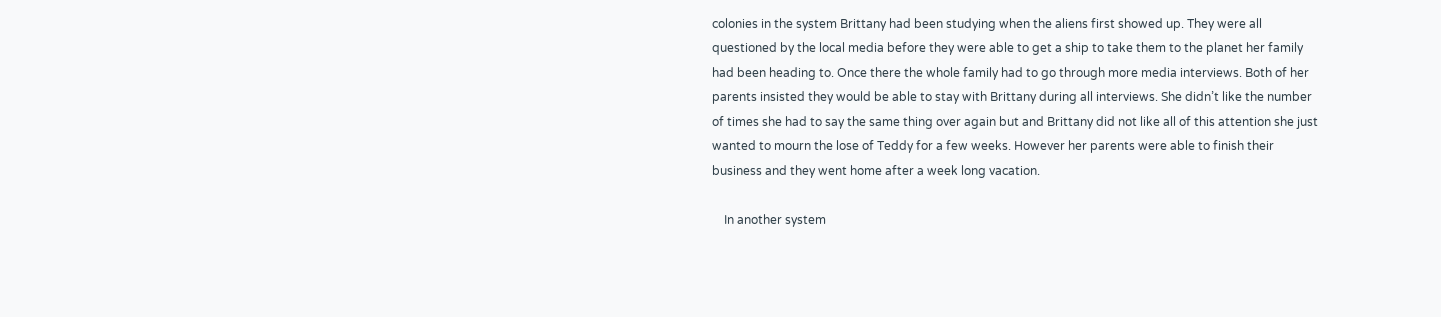colonies in the system Brittany had been studying when the aliens first showed up. They were all questioned by the local media before they were able to get a ship to take them to the planet her family had been heading to. Once there the whole family had to go through more media interviews. Both of her parents insisted they would be able to stay with Brittany during all interviews. She didn’t like the number of times she had to say the same thing over again but and Brittany did not like all of this attention she just wanted to mourn the lose of Teddy for a few weeks. However her parents were able to finish their business and they went home after a week long vacation.

    In another system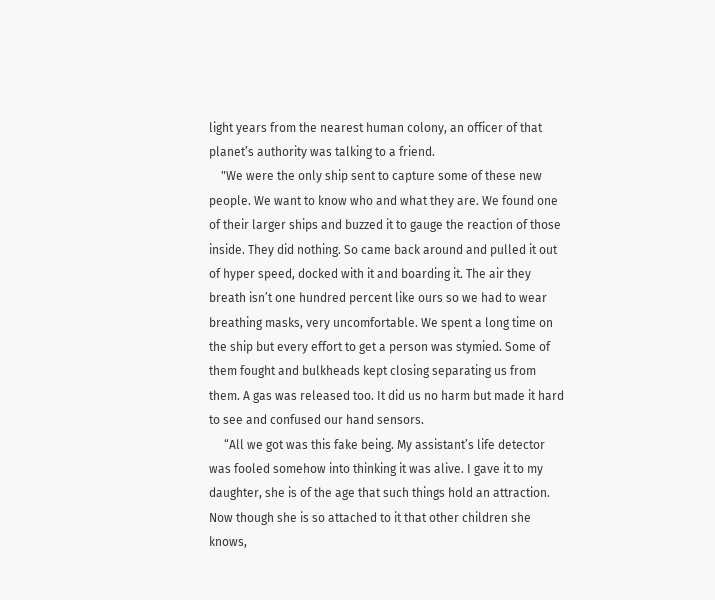light years from the nearest human colony, an officer of that planet’s authority was talking to a friend.
    "We were the only ship sent to capture some of these new people. We want to know who and what they are. We found one of their larger ships and buzzed it to gauge the reaction of those inside. They did nothing. So came back around and pulled it out of hyper speed, docked with it and boarding it. The air they breath isn’t one hundred percent like ours so we had to wear breathing masks, very uncomfortable. We spent a long time on the ship but every effort to get a person was stymied. Some of them fought and bulkheads kept closing separating us from them. A gas was released too. It did us no harm but made it hard to see and confused our hand sensors.
     “All we got was this fake being. My assistant’s life detector was fooled somehow into thinking it was alive. I gave it to my daughter, she is of the age that such things hold an attraction. Now though she is so attached to it that other children she knows,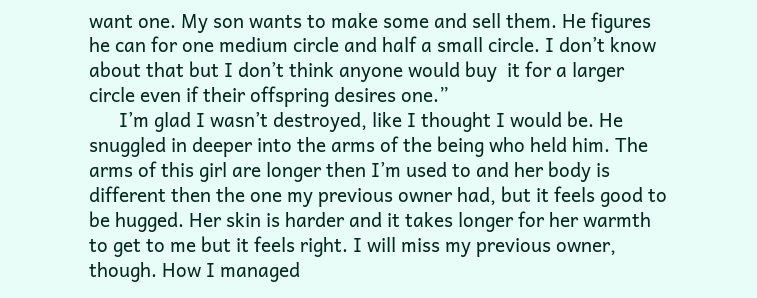want one. My son wants to make some and sell them. He figures he can for one medium circle and half a small circle. I don’t know about that but I don’t think anyone would buy  it for a larger circle even if their offspring desires one.”
      I’m glad I wasn’t destroyed, like I thought I would be. He snuggled in deeper into the arms of the being who held him. The arms of this girl are longer then I’m used to and her body is different then the one my previous owner had, but it feels good to be hugged. Her skin is harder and it takes longer for her warmth to get to me but it feels right. I will miss my previous owner, though. How I managed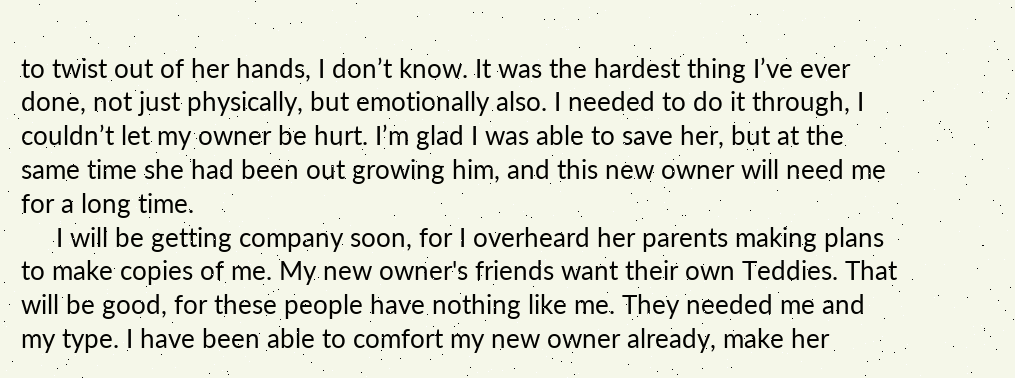to twist out of her hands, I don’t know. It was the hardest thing I’ve ever done, not just physically, but emotionally also. I needed to do it through, I couldn’t let my owner be hurt. I’m glad I was able to save her, but at the same time she had been out growing him, and this new owner will need me for a long time.
     I will be getting company soon, for I overheard her parents making plans to make copies of me. My new owner's friends want their own Teddies. That will be good, for these people have nothing like me. They needed me and my type. I have been able to comfort my new owner already, make her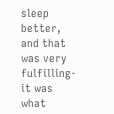sleep better, and that was very fulfilling-it was what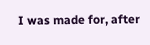I was made for, after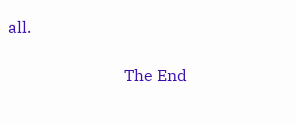all.

                             The End